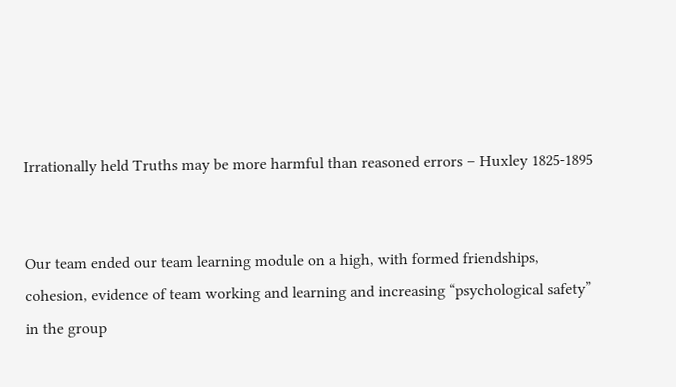Irrationally held Truths may be more harmful than reasoned errors – Huxley 1825-1895


Our team ended our team learning module on a high, with formed friendships, cohesion, evidence of team working and learning and increasing “psychological safety” in the group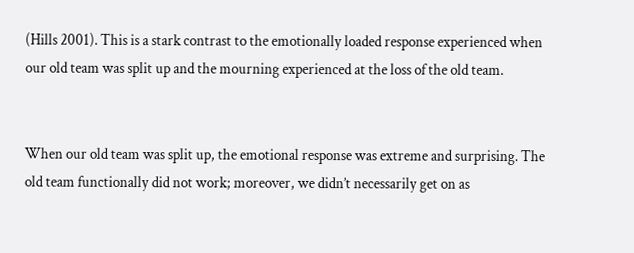(Hills 2001). This is a stark contrast to the emotionally loaded response experienced when our old team was split up and the mourning experienced at the loss of the old team.


When our old team was split up, the emotional response was extreme and surprising. The old team functionally did not work; moreover, we didn’t necessarily get on as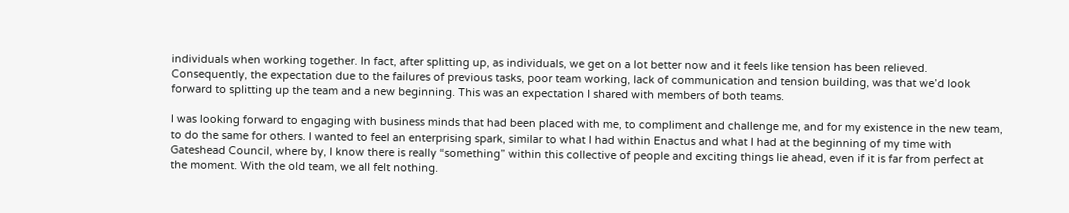individuals when working together. In fact, after splitting up, as individuals, we get on a lot better now and it feels like tension has been relieved. Consequently, the expectation due to the failures of previous tasks, poor team working, lack of communication and tension building, was that we’d look forward to splitting up the team and a new beginning. This was an expectation I shared with members of both teams.

I was looking forward to engaging with business minds that had been placed with me, to compliment and challenge me, and for my existence in the new team, to do the same for others. I wanted to feel an enterprising spark, similar to what I had within Enactus and what I had at the beginning of my time with Gateshead Council, where by, I know there is really “something” within this collective of people and exciting things lie ahead, even if it is far from perfect at the moment. With the old team, we all felt nothing.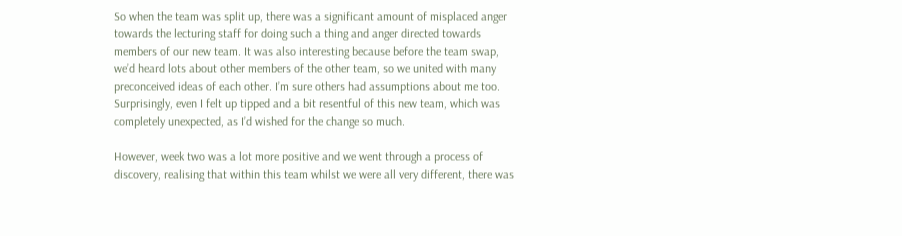So when the team was split up, there was a significant amount of misplaced anger towards the lecturing staff for doing such a thing and anger directed towards members of our new team. It was also interesting because before the team swap, we’d heard lots about other members of the other team, so we united with many preconceived ideas of each other. I’m sure others had assumptions about me too. Surprisingly, even I felt up tipped and a bit resentful of this new team, which was completely unexpected, as I’d wished for the change so much.

However, week two was a lot more positive and we went through a process of discovery, realising that within this team whilst we were all very different, there was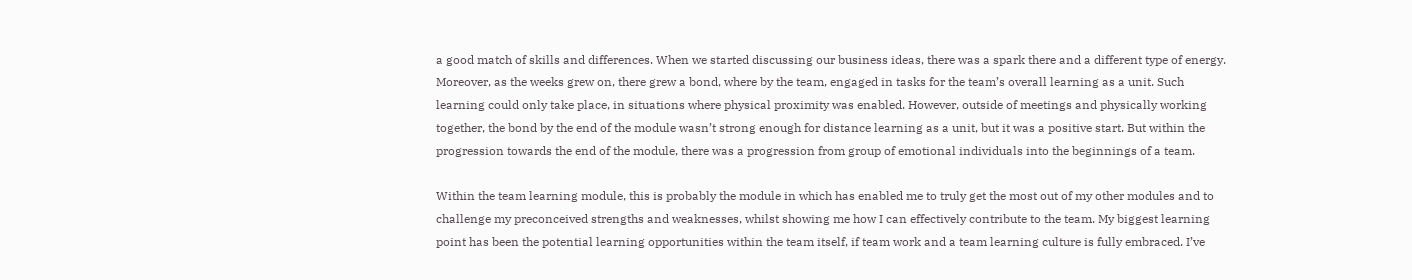a good match of skills and differences. When we started discussing our business ideas, there was a spark there and a different type of energy. Moreover, as the weeks grew on, there grew a bond, where by the team, engaged in tasks for the team’s overall learning as a unit. Such learning could only take place, in situations where physical proximity was enabled. However, outside of meetings and physically working together, the bond by the end of the module wasn’t strong enough for distance learning as a unit, but it was a positive start. But within the progression towards the end of the module, there was a progression from group of emotional individuals into the beginnings of a team.

Within the team learning module, this is probably the module in which has enabled me to truly get the most out of my other modules and to challenge my preconceived strengths and weaknesses, whilst showing me how I can effectively contribute to the team. My biggest learning point has been the potential learning opportunities within the team itself, if team work and a team learning culture is fully embraced. I’ve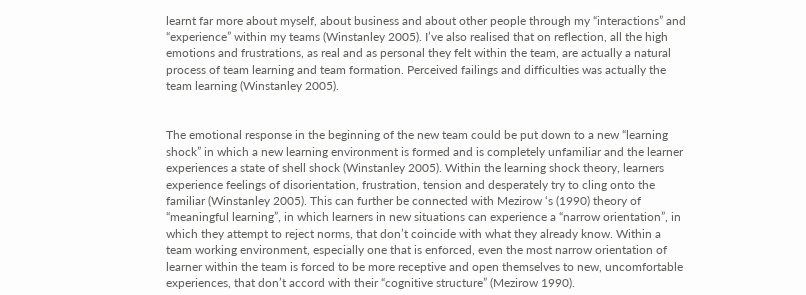learnt far more about myself, about business and about other people through my “interactions” and “experience” within my teams (Winstanley 2005). I’ve also realised that on reflection, all the high emotions and frustrations, as real and as personal they felt within the team, are actually a natural process of team learning and team formation. Perceived failings and difficulties was actually the team learning (Winstanley 2005).


The emotional response in the beginning of the new team could be put down to a new “learning shock” in which a new learning environment is formed and is completely unfamiliar and the learner experiences a state of shell shock (Winstanley 2005). Within the learning shock theory, learners experience feelings of disorientation, frustration, tension and desperately try to cling onto the familiar (Winstanley 2005). This can further be connected with Mezirow ‘s (1990) theory of “meaningful learning”, in which learners in new situations can experience a “narrow orientation”, in which they attempt to reject norms, that don’t coincide with what they already know. Within a team working environment, especially one that is enforced, even the most narrow orientation of learner within the team is forced to be more receptive and open themselves to new, uncomfortable experiences, that don’t accord with their “cognitive structure” (Mezirow 1990).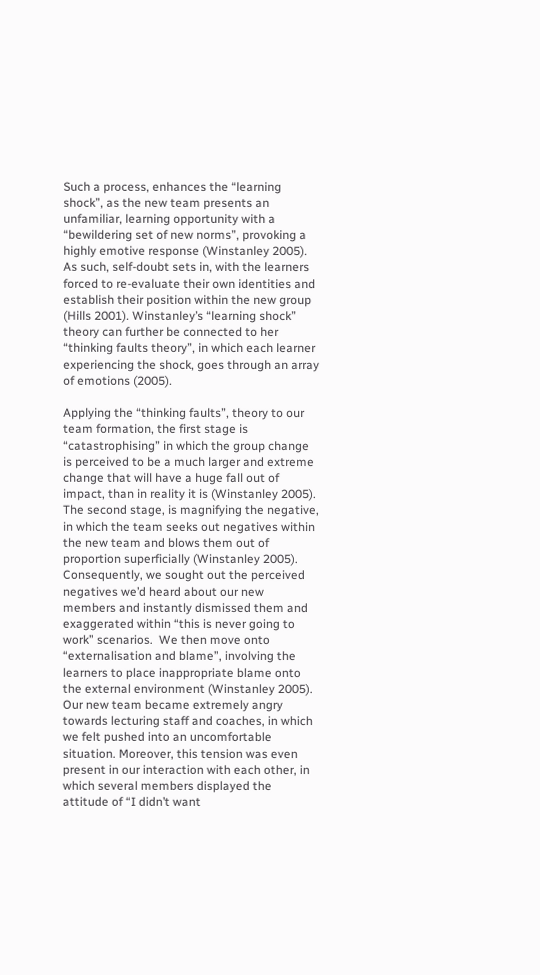Such a process, enhances the “learning shock”, as the new team presents an unfamiliar, learning opportunity with a “bewildering set of new norms”, provoking a highly emotive response (Winstanley 2005). As such, self-doubt sets in, with the learners forced to re-evaluate their own identities and establish their position within the new group (Hills 2001). Winstanley’s “learning shock” theory can further be connected to her “thinking faults theory”, in which each learner experiencing the shock, goes through an array of emotions (2005).

Applying the “thinking faults”, theory to our team formation, the first stage is “catastrophising” in which the group change is perceived to be a much larger and extreme change that will have a huge fall out of impact, than in reality it is (Winstanley 2005). The second stage, is magnifying the negative, in which the team seeks out negatives within the new team and blows them out of proportion superficially (Winstanley 2005). Consequently, we sought out the perceived negatives we’d heard about our new members and instantly dismissed them and exaggerated within “this is never going to work” scenarios.  We then move onto “externalisation and blame”, involving the learners to place inappropriate blame onto the external environment (Winstanley 2005). Our new team became extremely angry towards lecturing staff and coaches, in which we felt pushed into an uncomfortable situation. Moreover, this tension was even present in our interaction with each other, in which several members displayed the attitude of “I didn’t want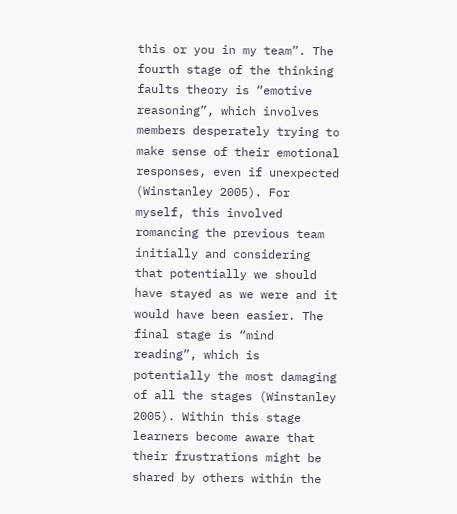this or you in my team”. The fourth stage of the thinking faults theory is “emotive reasoning”, which involves members desperately trying to make sense of their emotional responses, even if unexpected (Winstanley 2005). For myself, this involved romancing the previous team initially and considering that potentially we should have stayed as we were and it would have been easier. The final stage is “mind reading”, which is potentially the most damaging of all the stages (Winstanley 2005). Within this stage learners become aware that their frustrations might be shared by others within the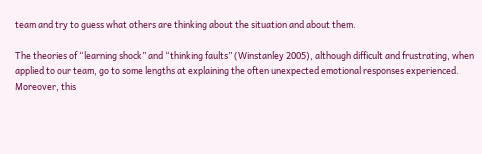team and try to guess what others are thinking about the situation and about them.

The theories of “learning shock” and “thinking faults” (Winstanley 2005), although difficult and frustrating, when applied to our team, go to some lengths at explaining the often unexpected emotional responses experienced. Moreover, this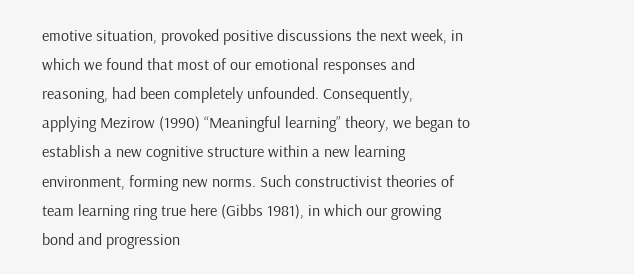emotive situation, provoked positive discussions the next week, in which we found that most of our emotional responses and reasoning, had been completely unfounded. Consequently, applying Mezirow (1990) “Meaningful learning” theory, we began to establish a new cognitive structure within a new learning environment, forming new norms. Such constructivist theories of team learning ring true here (Gibbs 1981), in which our growing bond and progression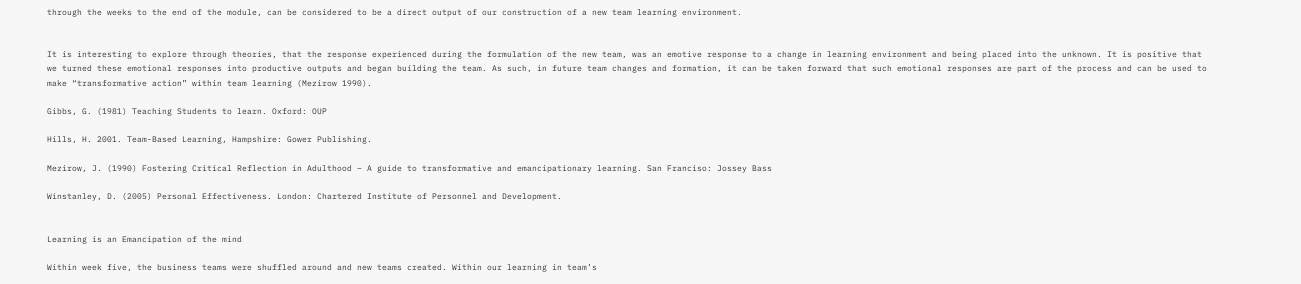through the weeks to the end of the module, can be considered to be a direct output of our construction of a new team learning environment.


It is interesting to explore through theories, that the response experienced during the formulation of the new team, was an emotive response to a change in learning environment and being placed into the unknown. It is positive that we turned these emotional responses into productive outputs and began building the team. As such, in future team changes and formation, it can be taken forward that such emotional responses are part of the process and can be used to make “transformative action” within team learning (Mezirow 1990).

Gibbs, G. (1981) Teaching Students to learn. Oxford: OUP

Hills, H. 2001. Team-Based Learning, Hampshire: Gower Publishing.

Mezirow, J. (1990) Fostering Critical Reflection in Adulthood – A guide to transformative and emancipationary learning. San Franciso: Jossey Bass

Winstanley, D. (2005) Personal Effectiveness. London: Chartered Institute of Personnel and Development.


Learning is an Emancipation of the mind

Within week five, the business teams were shuffled around and new teams created. Within our learning in team’s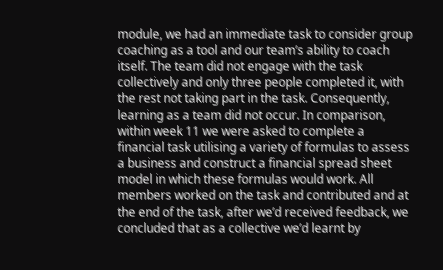module, we had an immediate task to consider group coaching as a tool and our team’s ability to coach itself. The team did not engage with the task collectively and only three people completed it, with the rest not taking part in the task. Consequently, learning as a team did not occur. In comparison, within week 11 we were asked to complete a financial task utilising a variety of formulas to assess a business and construct a financial spread sheet model in which these formulas would work. All members worked on the task and contributed and at the end of the task, after we’d received feedback, we concluded that as a collective we’d learnt by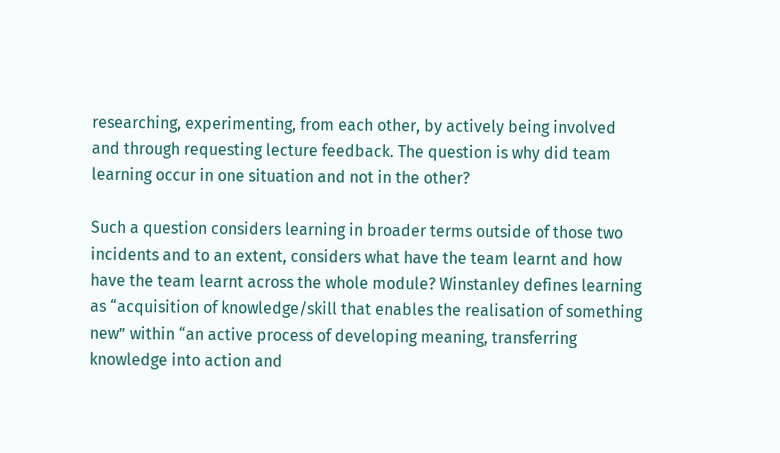researching, experimenting, from each other, by actively being involved and through requesting lecture feedback. The question is why did team learning occur in one situation and not in the other?

Such a question considers learning in broader terms outside of those two incidents and to an extent, considers what have the team learnt and how have the team learnt across the whole module? Winstanley defines learning as “acquisition of knowledge/skill that enables the realisation of something new” within “an active process of developing meaning, transferring knowledge into action and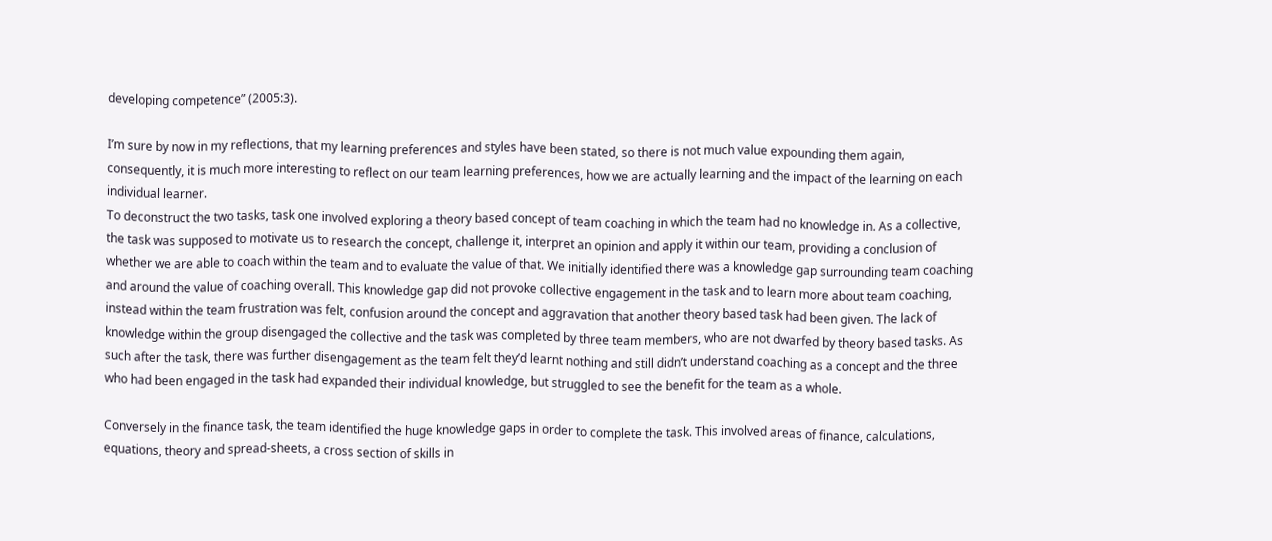developing competence” (2005:3).

I’m sure by now in my reflections, that my learning preferences and styles have been stated, so there is not much value expounding them again, consequently, it is much more interesting to reflect on our team learning preferences, how we are actually learning and the impact of the learning on each individual learner.
To deconstruct the two tasks, task one involved exploring a theory based concept of team coaching in which the team had no knowledge in. As a collective, the task was supposed to motivate us to research the concept, challenge it, interpret an opinion and apply it within our team, providing a conclusion of whether we are able to coach within the team and to evaluate the value of that. We initially identified there was a knowledge gap surrounding team coaching and around the value of coaching overall. This knowledge gap did not provoke collective engagement in the task and to learn more about team coaching, instead within the team frustration was felt, confusion around the concept and aggravation that another theory based task had been given. The lack of knowledge within the group disengaged the collective and the task was completed by three team members, who are not dwarfed by theory based tasks. As such after the task, there was further disengagement as the team felt they’d learnt nothing and still didn’t understand coaching as a concept and the three who had been engaged in the task had expanded their individual knowledge, but struggled to see the benefit for the team as a whole.

Conversely in the finance task, the team identified the huge knowledge gaps in order to complete the task. This involved areas of finance, calculations, equations, theory and spread-sheets, a cross section of skills in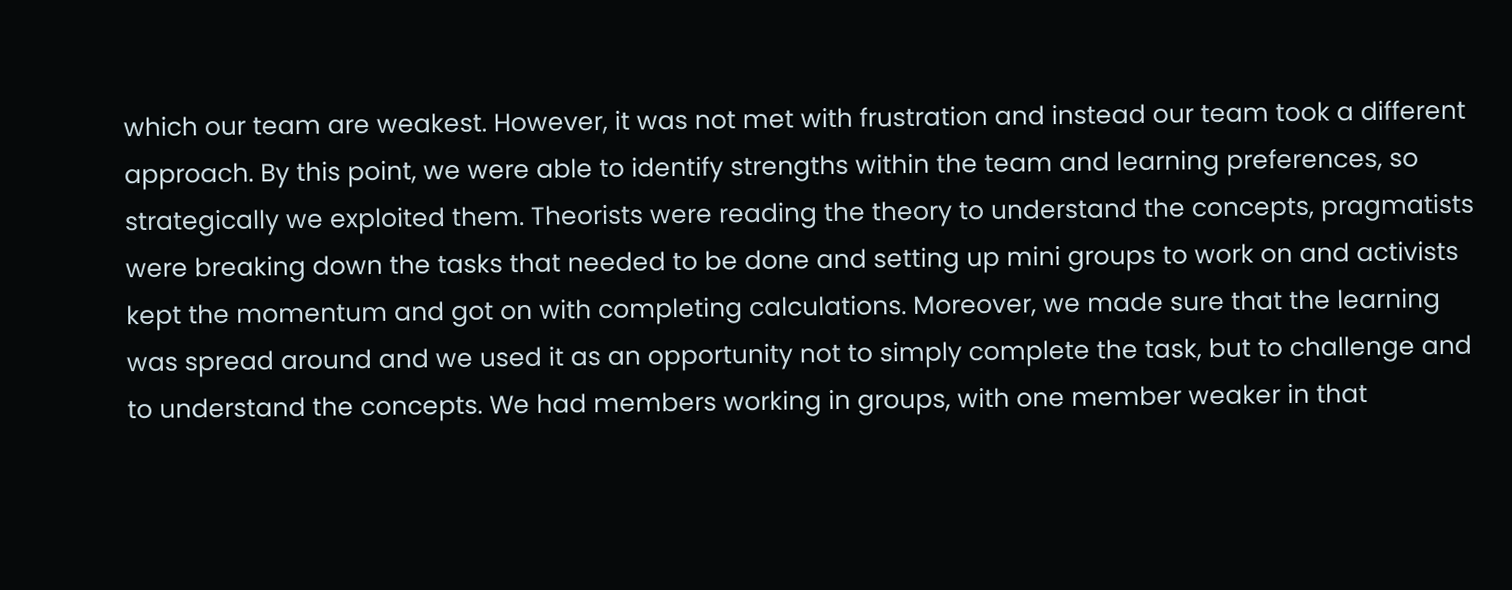which our team are weakest. However, it was not met with frustration and instead our team took a different approach. By this point, we were able to identify strengths within the team and learning preferences, so strategically we exploited them. Theorists were reading the theory to understand the concepts, pragmatists were breaking down the tasks that needed to be done and setting up mini groups to work on and activists kept the momentum and got on with completing calculations. Moreover, we made sure that the learning was spread around and we used it as an opportunity not to simply complete the task, but to challenge and to understand the concepts. We had members working in groups, with one member weaker in that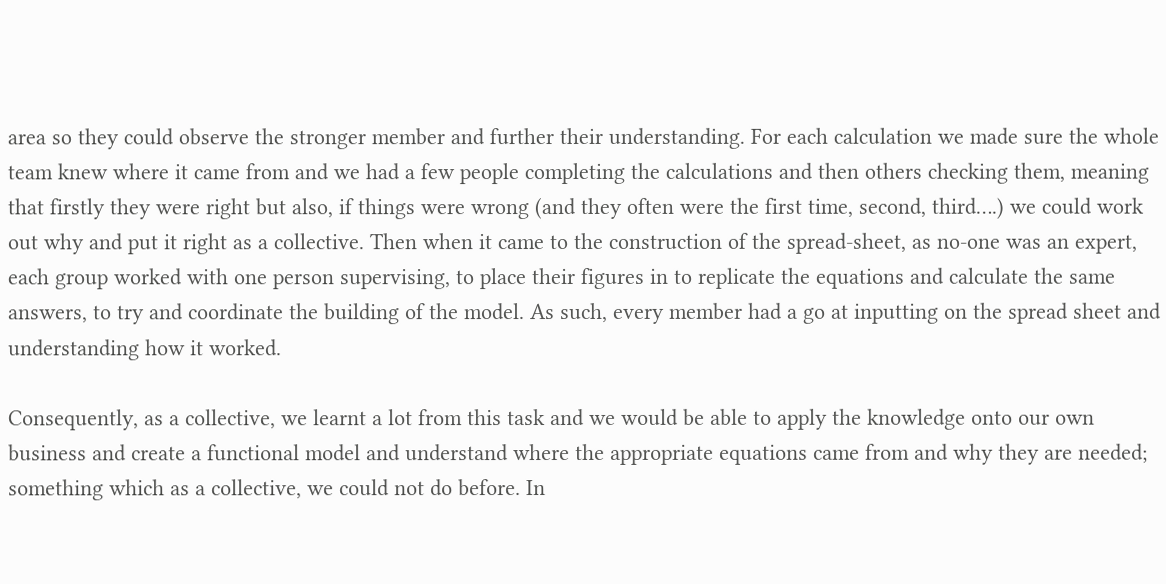area so they could observe the stronger member and further their understanding. For each calculation we made sure the whole team knew where it came from and we had a few people completing the calculations and then others checking them, meaning that firstly they were right but also, if things were wrong (and they often were the first time, second, third….) we could work out why and put it right as a collective. Then when it came to the construction of the spread-sheet, as no-one was an expert, each group worked with one person supervising, to place their figures in to replicate the equations and calculate the same answers, to try and coordinate the building of the model. As such, every member had a go at inputting on the spread sheet and understanding how it worked.

Consequently, as a collective, we learnt a lot from this task and we would be able to apply the knowledge onto our own business and create a functional model and understand where the appropriate equations came from and why they are needed; something which as a collective, we could not do before. In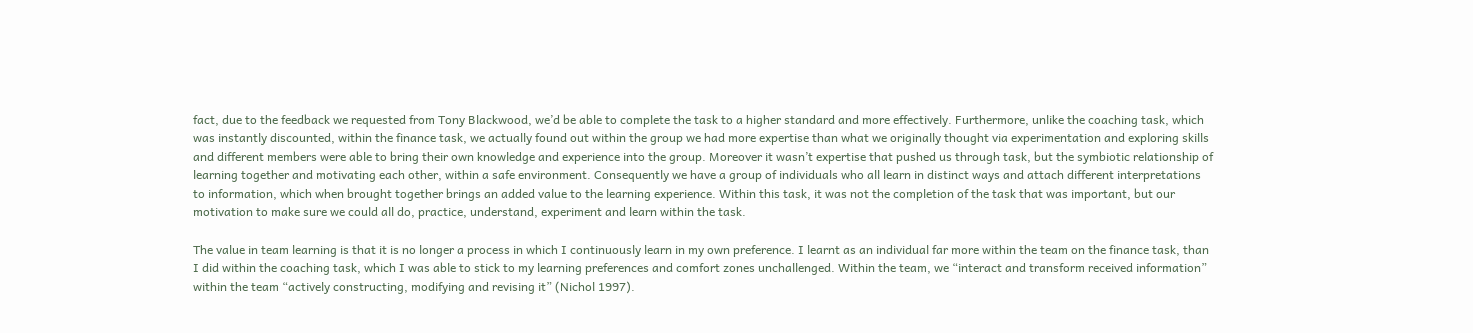fact, due to the feedback we requested from Tony Blackwood, we’d be able to complete the task to a higher standard and more effectively. Furthermore, unlike the coaching task, which was instantly discounted, within the finance task, we actually found out within the group we had more expertise than what we originally thought via experimentation and exploring skills and different members were able to bring their own knowledge and experience into the group. Moreover it wasn’t expertise that pushed us through task, but the symbiotic relationship of learning together and motivating each other, within a safe environment. Consequently we have a group of individuals who all learn in distinct ways and attach different interpretations to information, which when brought together brings an added value to the learning experience. Within this task, it was not the completion of the task that was important, but our motivation to make sure we could all do, practice, understand, experiment and learn within the task.

The value in team learning is that it is no longer a process in which I continuously learn in my own preference. I learnt as an individual far more within the team on the finance task, than I did within the coaching task, which I was able to stick to my learning preferences and comfort zones unchallenged. Within the team, we “interact and transform received information” within the team “actively constructing, modifying and revising it” (Nichol 1997).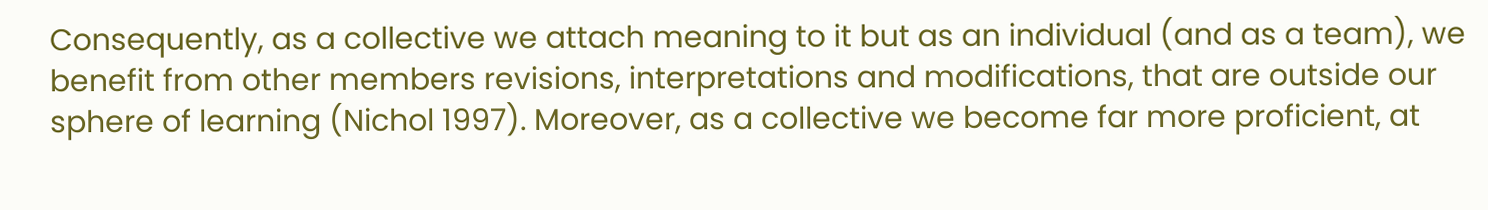Consequently, as a collective we attach meaning to it but as an individual (and as a team), we benefit from other members revisions, interpretations and modifications, that are outside our sphere of learning (Nichol 1997). Moreover, as a collective we become far more proficient, at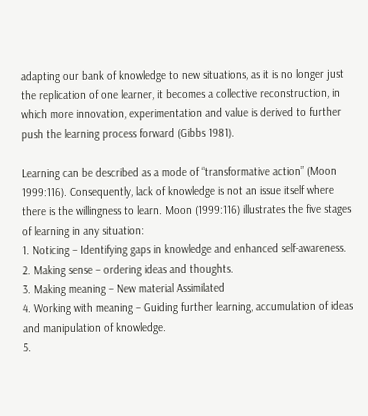adapting our bank of knowledge to new situations, as it is no longer just the replication of one learner, it becomes a collective reconstruction, in which more innovation, experimentation and value is derived to further push the learning process forward (Gibbs 1981).

Learning can be described as a mode of “transformative action” (Moon 1999:116). Consequently, lack of knowledge is not an issue itself where there is the willingness to learn. Moon (1999:116) illustrates the five stages of learning in any situation:
1. Noticing – Identifying gaps in knowledge and enhanced self-awareness.
2. Making sense – ordering ideas and thoughts.
3. Making meaning – New material Assimilated
4. Working with meaning – Guiding further learning, accumulation of ideas and manipulation of knowledge.
5.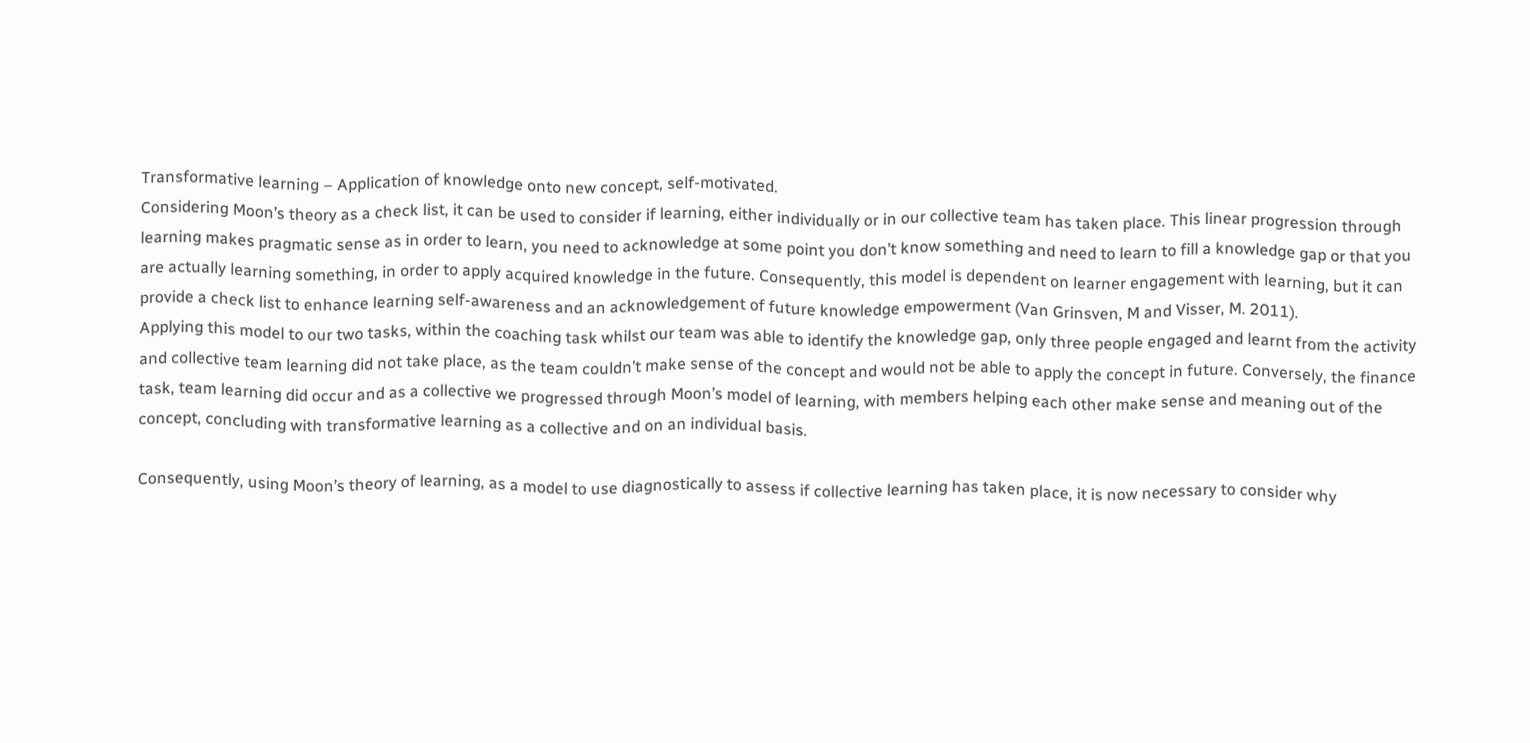Transformative learning – Application of knowledge onto new concept, self-motivated.
Considering Moon’s theory as a check list, it can be used to consider if learning, either individually or in our collective team has taken place. This linear progression through learning makes pragmatic sense as in order to learn, you need to acknowledge at some point you don’t know something and need to learn to fill a knowledge gap or that you are actually learning something, in order to apply acquired knowledge in the future. Consequently, this model is dependent on learner engagement with learning, but it can provide a check list to enhance learning self-awareness and an acknowledgement of future knowledge empowerment (Van Grinsven, M and Visser, M. 2011).
Applying this model to our two tasks, within the coaching task whilst our team was able to identify the knowledge gap, only three people engaged and learnt from the activity and collective team learning did not take place, as the team couldn’t make sense of the concept and would not be able to apply the concept in future. Conversely, the finance task, team learning did occur and as a collective we progressed through Moon’s model of learning, with members helping each other make sense and meaning out of the concept, concluding with transformative learning as a collective and on an individual basis.

Consequently, using Moon’s theory of learning, as a model to use diagnostically to assess if collective learning has taken place, it is now necessary to consider why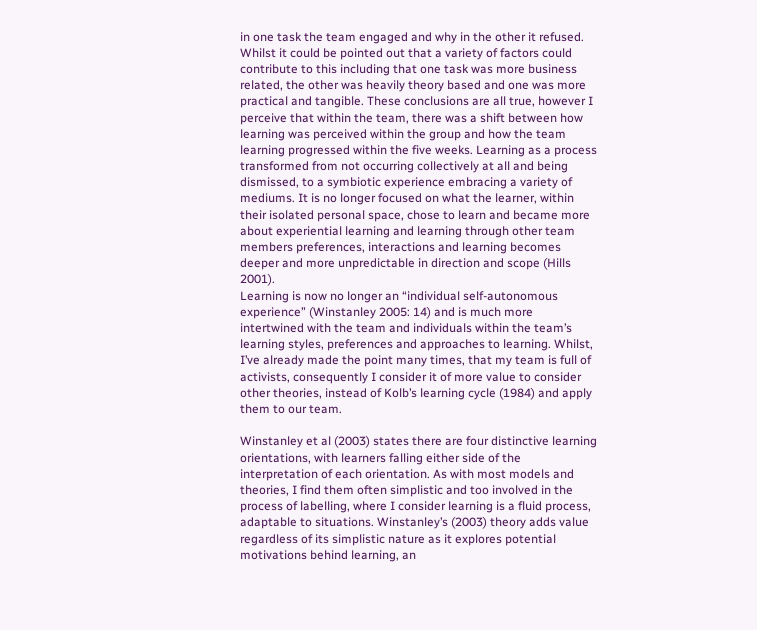in one task the team engaged and why in the other it refused. Whilst it could be pointed out that a variety of factors could contribute to this including that one task was more business related, the other was heavily theory based and one was more practical and tangible. These conclusions are all true, however I perceive that within the team, there was a shift between how learning was perceived within the group and how the team learning progressed within the five weeks. Learning as a process transformed from not occurring collectively at all and being dismissed, to a symbiotic experience embracing a variety of mediums. It is no longer focused on what the learner, within their isolated personal space, chose to learn and became more about experiential learning and learning through other team members preferences, interactions and learning becomes deeper and more unpredictable in direction and scope (Hills 2001).
Learning is now no longer an “individual self-autonomous experience” (Winstanley 2005: 14) and is much more intertwined with the team and individuals within the team’s learning styles, preferences and approaches to learning. Whilst, I’ve already made the point many times, that my team is full of activists, consequently I consider it of more value to consider other theories, instead of Kolb’s learning cycle (1984) and apply them to our team.

Winstanley et al (2003) states there are four distinctive learning orientations, with learners falling either side of the interpretation of each orientation. As with most models and theories, I find them often simplistic and too involved in the process of labelling, where I consider learning is a fluid process, adaptable to situations. Winstanley’s (2003) theory adds value regardless of its simplistic nature as it explores potential motivations behind learning, an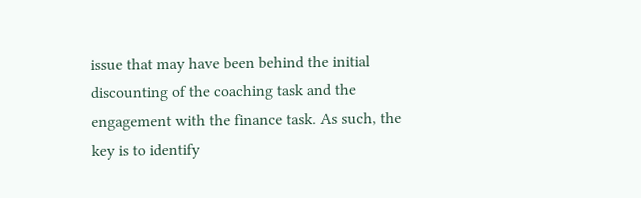issue that may have been behind the initial discounting of the coaching task and the engagement with the finance task. As such, the key is to identify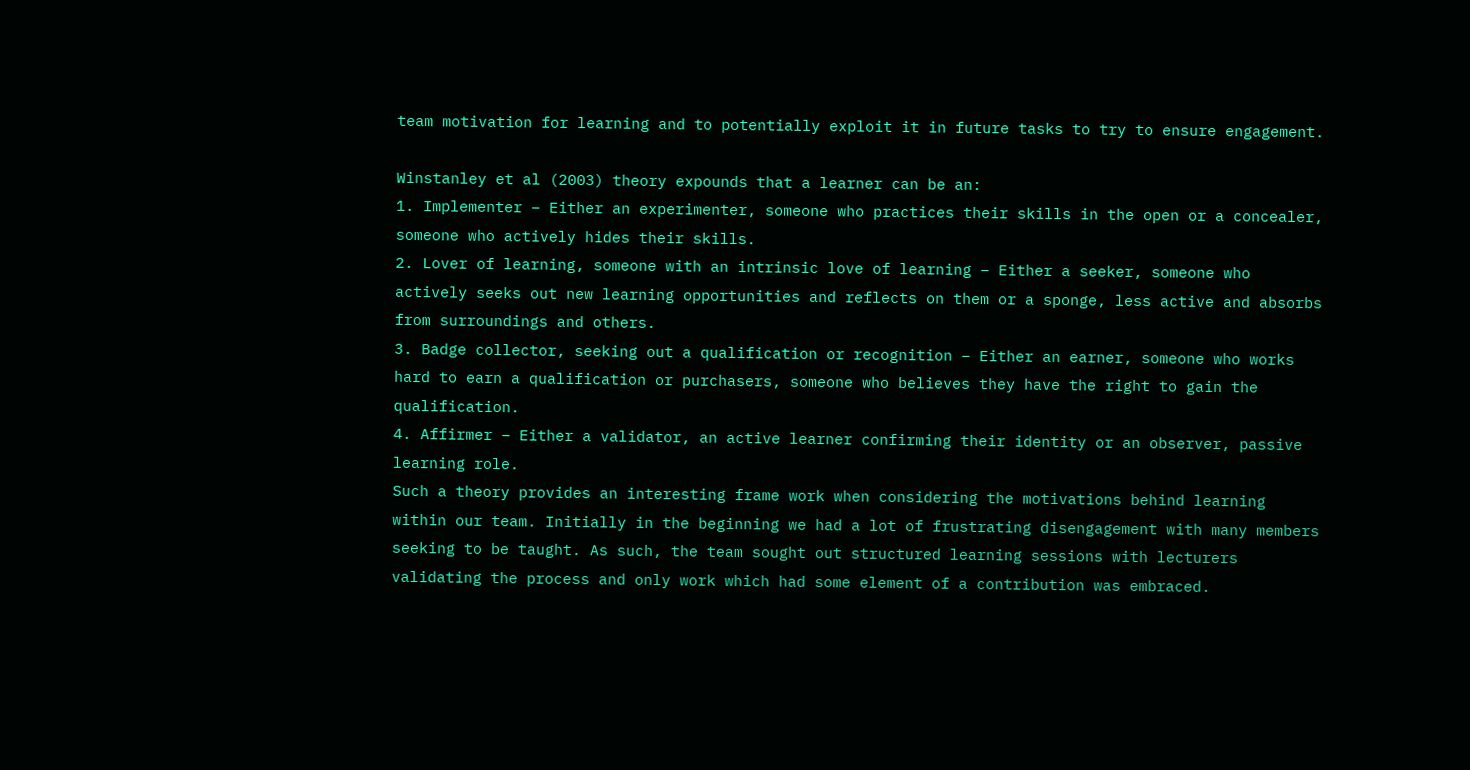team motivation for learning and to potentially exploit it in future tasks to try to ensure engagement.

Winstanley et al (2003) theory expounds that a learner can be an:
1. Implementer – Either an experimenter, someone who practices their skills in the open or a concealer, someone who actively hides their skills.
2. Lover of learning, someone with an intrinsic love of learning – Either a seeker, someone who actively seeks out new learning opportunities and reflects on them or a sponge, less active and absorbs from surroundings and others.
3. Badge collector, seeking out a qualification or recognition – Either an earner, someone who works hard to earn a qualification or purchasers, someone who believes they have the right to gain the qualification.
4. Affirmer – Either a validator, an active learner confirming their identity or an observer, passive learning role.
Such a theory provides an interesting frame work when considering the motivations behind learning within our team. Initially in the beginning we had a lot of frustrating disengagement with many members seeking to be taught. As such, the team sought out structured learning sessions with lecturers validating the process and only work which had some element of a contribution was embraced.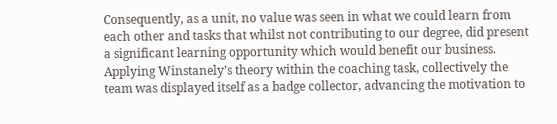Consequently, as a unit, no value was seen in what we could learn from each other and tasks that whilst not contributing to our degree, did present a significant learning opportunity which would benefit our business. Applying Winstanely’s theory within the coaching task, collectively the team was displayed itself as a badge collector, advancing the motivation to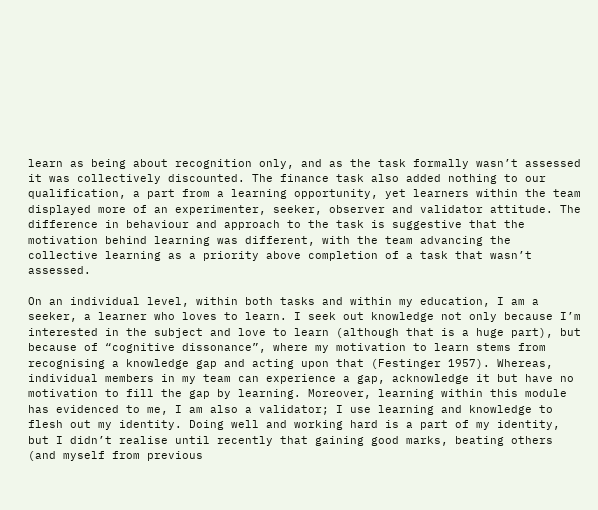learn as being about recognition only, and as the task formally wasn’t assessed it was collectively discounted. The finance task also added nothing to our qualification, a part from a learning opportunity, yet learners within the team displayed more of an experimenter, seeker, observer and validator attitude. The difference in behaviour and approach to the task is suggestive that the motivation behind learning was different, with the team advancing the collective learning as a priority above completion of a task that wasn’t assessed.

On an individual level, within both tasks and within my education, I am a seeker, a learner who loves to learn. I seek out knowledge not only because I’m interested in the subject and love to learn (although that is a huge part), but because of “cognitive dissonance”, where my motivation to learn stems from recognising a knowledge gap and acting upon that (Festinger 1957). Whereas, individual members in my team can experience a gap, acknowledge it but have no motivation to fill the gap by learning. Moreover, learning within this module has evidenced to me, I am also a validator; I use learning and knowledge to flesh out my identity. Doing well and working hard is a part of my identity, but I didn’t realise until recently that gaining good marks, beating others (and myself from previous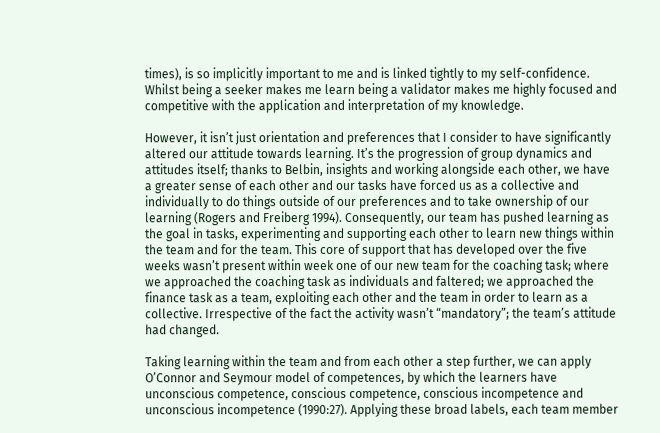times), is so implicitly important to me and is linked tightly to my self-confidence. Whilst being a seeker makes me learn being a validator makes me highly focused and competitive with the application and interpretation of my knowledge.

However, it isn’t just orientation and preferences that I consider to have significantly altered our attitude towards learning. It’s the progression of group dynamics and attitudes itself; thanks to Belbin, insights and working alongside each other, we have a greater sense of each other and our tasks have forced us as a collective and individually to do things outside of our preferences and to take ownership of our learning (Rogers and Freiberg 1994). Consequently, our team has pushed learning as the goal in tasks, experimenting and supporting each other to learn new things within the team and for the team. This core of support that has developed over the five weeks wasn’t present within week one of our new team for the coaching task; where we approached the coaching task as individuals and faltered; we approached the finance task as a team, exploiting each other and the team in order to learn as a collective. Irrespective of the fact the activity wasn’t “mandatory”; the team’s attitude had changed.

Taking learning within the team and from each other a step further, we can apply O’Connor and Seymour model of competences, by which the learners have unconscious competence, conscious competence, conscious incompetence and unconscious incompetence (1990:27). Applying these broad labels, each team member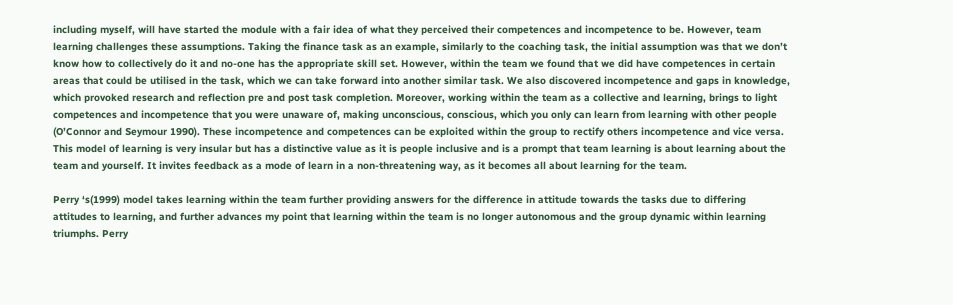including myself, will have started the module with a fair idea of what they perceived their competences and incompetence to be. However, team learning challenges these assumptions. Taking the finance task as an example, similarly to the coaching task, the initial assumption was that we don’t know how to collectively do it and no-one has the appropriate skill set. However, within the team we found that we did have competences in certain areas that could be utilised in the task, which we can take forward into another similar task. We also discovered incompetence and gaps in knowledge, which provoked research and reflection pre and post task completion. Moreover, working within the team as a collective and learning, brings to light competences and incompetence that you were unaware of, making unconscious, conscious, which you only can learn from learning with other people (O’Connor and Seymour 1990). These incompetence and competences can be exploited within the group to rectify others incompetence and vice versa. This model of learning is very insular but has a distinctive value as it is people inclusive and is a prompt that team learning is about learning about the team and yourself. It invites feedback as a mode of learn in a non-threatening way, as it becomes all about learning for the team.

Perry ‘s(1999) model takes learning within the team further providing answers for the difference in attitude towards the tasks due to differing attitudes to learning, and further advances my point that learning within the team is no longer autonomous and the group dynamic within learning triumphs. Perry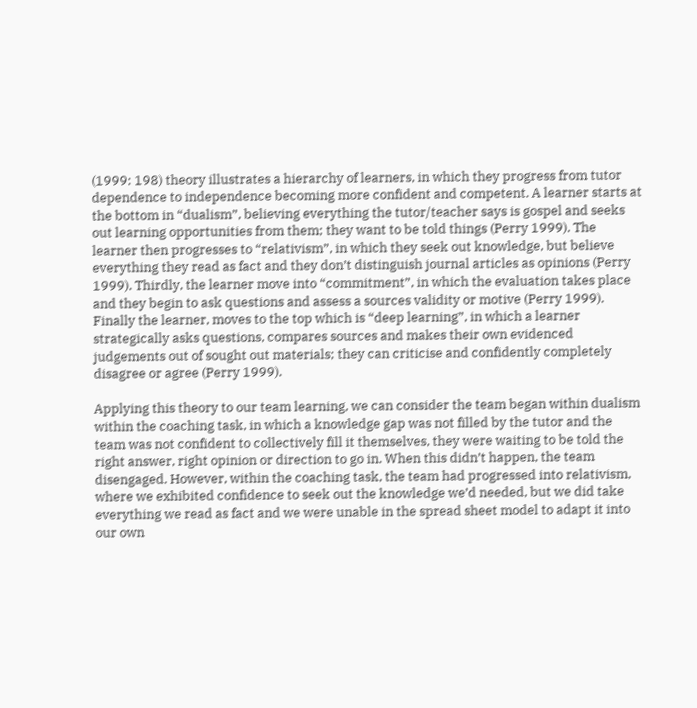(1999: 198) theory illustrates a hierarchy of learners, in which they progress from tutor dependence to independence becoming more confident and competent. A learner starts at the bottom in “dualism”, believing everything the tutor/teacher says is gospel and seeks out learning opportunities from them; they want to be told things (Perry 1999). The learner then progresses to “relativism”, in which they seek out knowledge, but believe everything they read as fact and they don’t distinguish journal articles as opinions (Perry 1999). Thirdly, the learner move into “commitment”, in which the evaluation takes place and they begin to ask questions and assess a sources validity or motive (Perry 1999). Finally the learner, moves to the top which is “deep learning”, in which a learner strategically asks questions, compares sources and makes their own evidenced judgements out of sought out materials; they can criticise and confidently completely disagree or agree (Perry 1999).

Applying this theory to our team learning, we can consider the team began within dualism within the coaching task, in which a knowledge gap was not filled by the tutor and the team was not confident to collectively fill it themselves, they were waiting to be told the right answer, right opinion or direction to go in. When this didn’t happen, the team disengaged. However, within the coaching task, the team had progressed into relativism, where we exhibited confidence to seek out the knowledge we’d needed, but we did take everything we read as fact and we were unable in the spread sheet model to adapt it into our own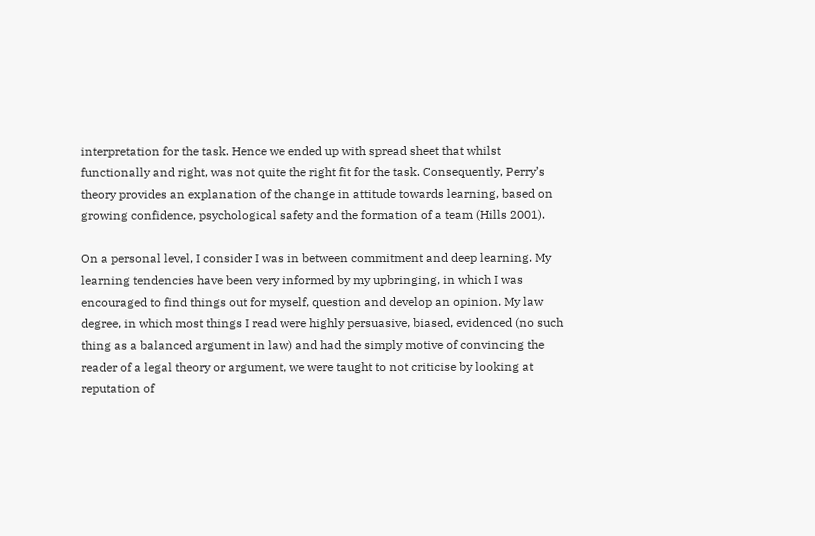interpretation for the task. Hence we ended up with spread sheet that whilst functionally and right, was not quite the right fit for the task. Consequently, Perry’s theory provides an explanation of the change in attitude towards learning, based on growing confidence, psychological safety and the formation of a team (Hills 2001).

On a personal level, I consider I was in between commitment and deep learning. My learning tendencies have been very informed by my upbringing, in which I was encouraged to find things out for myself, question and develop an opinion. My law degree, in which most things I read were highly persuasive, biased, evidenced (no such thing as a balanced argument in law) and had the simply motive of convincing the reader of a legal theory or argument, we were taught to not criticise by looking at reputation of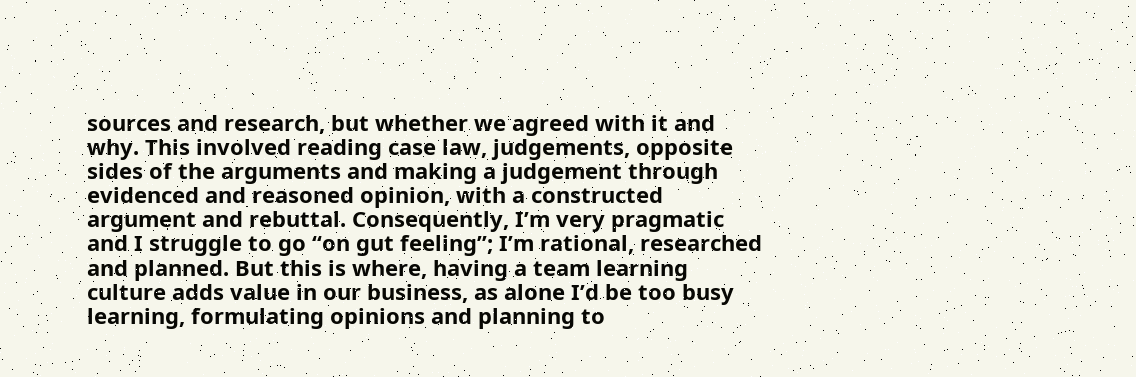sources and research, but whether we agreed with it and why. This involved reading case law, judgements, opposite sides of the arguments and making a judgement through evidenced and reasoned opinion, with a constructed argument and rebuttal. Consequently, I’m very pragmatic and I struggle to go “on gut feeling”; I’m rational, researched and planned. But this is where, having a team learning culture adds value in our business, as alone I’d be too busy learning, formulating opinions and planning to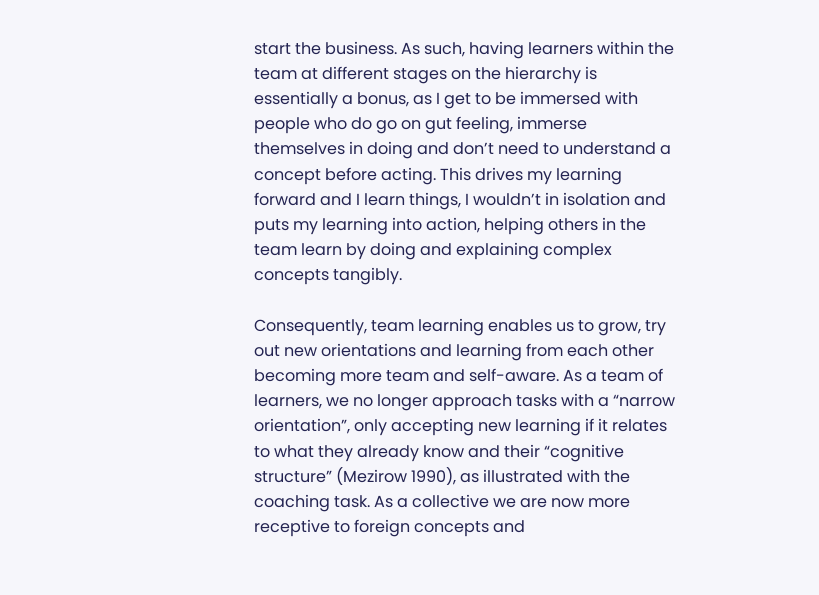start the business. As such, having learners within the team at different stages on the hierarchy is essentially a bonus, as I get to be immersed with people who do go on gut feeling, immerse themselves in doing and don’t need to understand a concept before acting. This drives my learning forward and I learn things, I wouldn’t in isolation and puts my learning into action, helping others in the team learn by doing and explaining complex concepts tangibly.

Consequently, team learning enables us to grow, try out new orientations and learning from each other becoming more team and self-aware. As a team of learners, we no longer approach tasks with a “narrow orientation”, only accepting new learning if it relates to what they already know and their “cognitive structure” (Mezirow 1990), as illustrated with the coaching task. As a collective we are now more receptive to foreign concepts and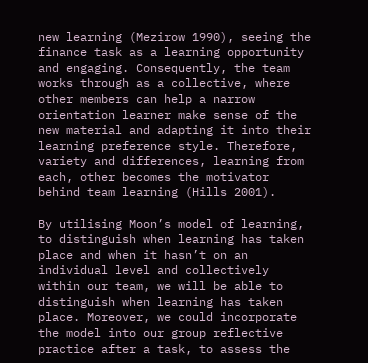new learning (Mezirow 1990), seeing the finance task as a learning opportunity and engaging. Consequently, the team works through as a collective, where other members can help a narrow orientation learner make sense of the new material and adapting it into their learning preference style. Therefore, variety and differences, learning from each, other becomes the motivator behind team learning (Hills 2001).

By utilising Moon’s model of learning, to distinguish when learning has taken place and when it hasn’t on an individual level and collectively within our team, we will be able to distinguish when learning has taken place. Moreover, we could incorporate the model into our group reflective practice after a task, to assess the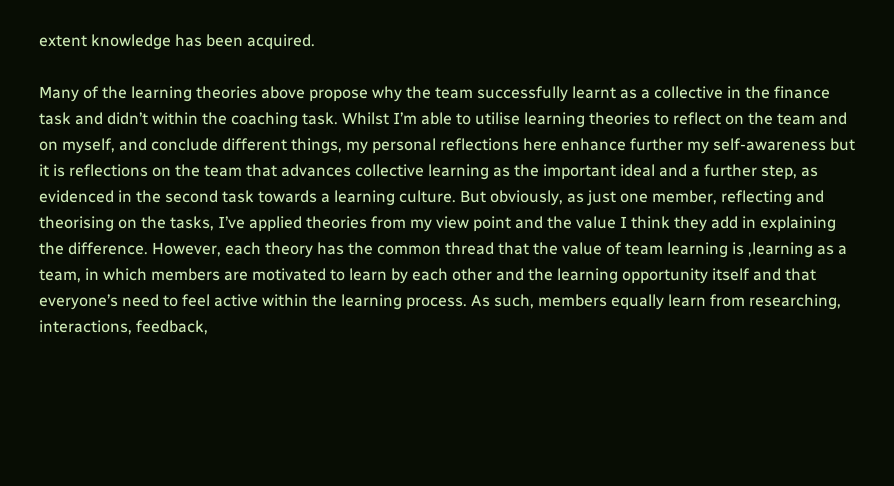extent knowledge has been acquired.

Many of the learning theories above propose why the team successfully learnt as a collective in the finance task and didn’t within the coaching task. Whilst I’m able to utilise learning theories to reflect on the team and on myself, and conclude different things, my personal reflections here enhance further my self-awareness but it is reflections on the team that advances collective learning as the important ideal and a further step, as evidenced in the second task towards a learning culture. But obviously, as just one member, reflecting and theorising on the tasks, I’ve applied theories from my view point and the value I think they add in explaining the difference. However, each theory has the common thread that the value of team learning is ,learning as a team, in which members are motivated to learn by each other and the learning opportunity itself and that everyone’s need to feel active within the learning process. As such, members equally learn from researching, interactions, feedback,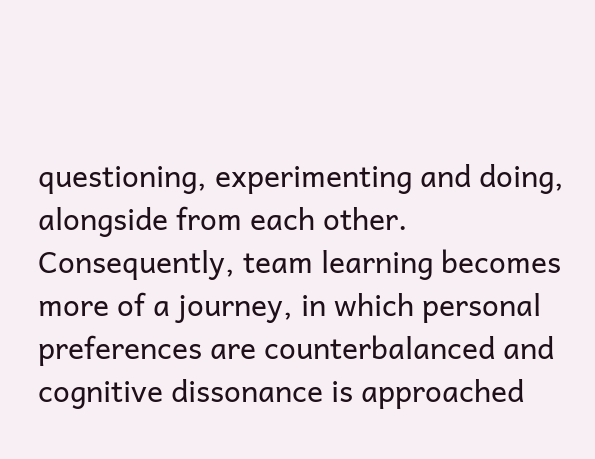questioning, experimenting and doing, alongside from each other. Consequently, team learning becomes more of a journey, in which personal preferences are counterbalanced and cognitive dissonance is approached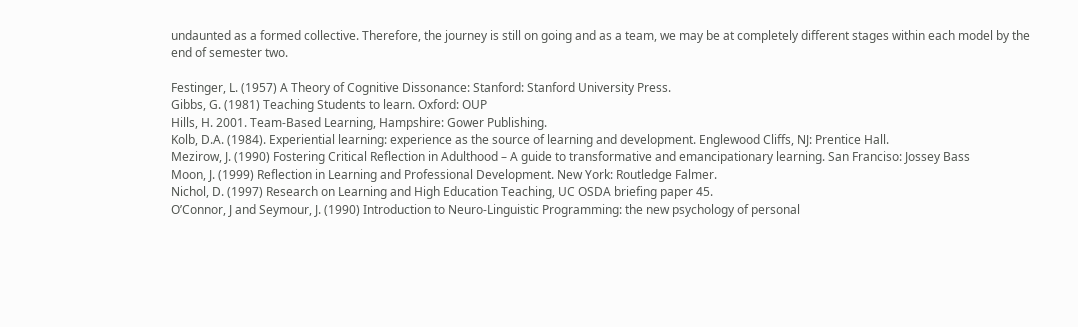undaunted as a formed collective. Therefore, the journey is still on going and as a team, we may be at completely different stages within each model by the end of semester two.

Festinger, L. (1957) A Theory of Cognitive Dissonance: Stanford: Stanford University Press.
Gibbs, G. (1981) Teaching Students to learn. Oxford: OUP
Hills, H. 2001. Team-Based Learning, Hampshire: Gower Publishing.
Kolb, D.A. (1984). Experiential learning: experience as the source of learning and development. Englewood Cliffs, NJ: Prentice Hall.
Mezirow, J. (1990) Fostering Critical Reflection in Adulthood – A guide to transformative and emancipationary learning. San Franciso: Jossey Bass
Moon, J. (1999) Reflection in Learning and Professional Development. New York: Routledge Falmer.
Nichol, D. (1997) Research on Learning and High Education Teaching, UC OSDA briefing paper 45.
O’Connor, J and Seymour, J. (1990) Introduction to Neuro-Linguistic Programming: the new psychology of personal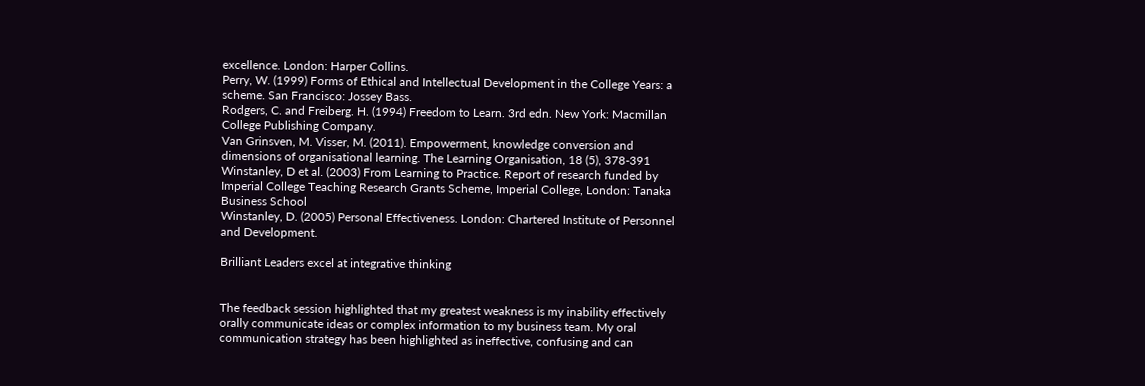excellence. London: Harper Collins.
Perry, W. (1999) Forms of Ethical and Intellectual Development in the College Years: a scheme. San Francisco: Jossey Bass.
Rodgers, C. and Freiberg. H. (1994) Freedom to Learn. 3rd edn. New York: Macmillan College Publishing Company.
Van Grinsven, M. Visser, M. (2011). Empowerment, knowledge conversion and dimensions of organisational learning. The Learning Organisation, 18 (5), 378-391
Winstanley, D et al. (2003) From Learning to Practice. Report of research funded by Imperial College Teaching Research Grants Scheme, Imperial College, London: Tanaka Business School
Winstanley, D. (2005) Personal Effectiveness. London: Chartered Institute of Personnel and Development.

Brilliant Leaders excel at integrative thinking


The feedback session highlighted that my greatest weakness is my inability effectively orally communicate ideas or complex information to my business team. My oral communication strategy has been highlighted as ineffective, confusing and can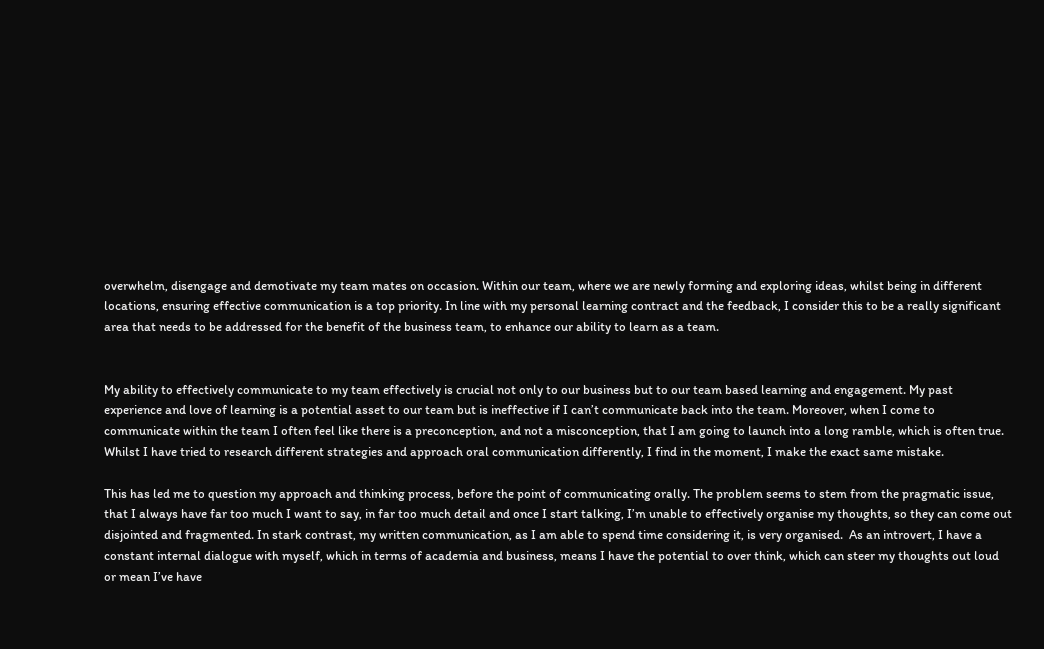overwhelm, disengage and demotivate my team mates on occasion. Within our team, where we are newly forming and exploring ideas, whilst being in different locations, ensuring effective communication is a top priority. In line with my personal learning contract and the feedback, I consider this to be a really significant area that needs to be addressed for the benefit of the business team, to enhance our ability to learn as a team.


My ability to effectively communicate to my team effectively is crucial not only to our business but to our team based learning and engagement. My past experience and love of learning is a potential asset to our team but is ineffective if I can’t communicate back into the team. Moreover, when I come to communicate within the team I often feel like there is a preconception, and not a misconception, that I am going to launch into a long ramble, which is often true. Whilst I have tried to research different strategies and approach oral communication differently, I find in the moment, I make the exact same mistake.

This has led me to question my approach and thinking process, before the point of communicating orally. The problem seems to stem from the pragmatic issue, that I always have far too much I want to say, in far too much detail and once I start talking, I’m unable to effectively organise my thoughts, so they can come out disjointed and fragmented. In stark contrast, my written communication, as I am able to spend time considering it, is very organised.  As an introvert, I have a constant internal dialogue with myself, which in terms of academia and business, means I have the potential to over think, which can steer my thoughts out loud or mean I’ve have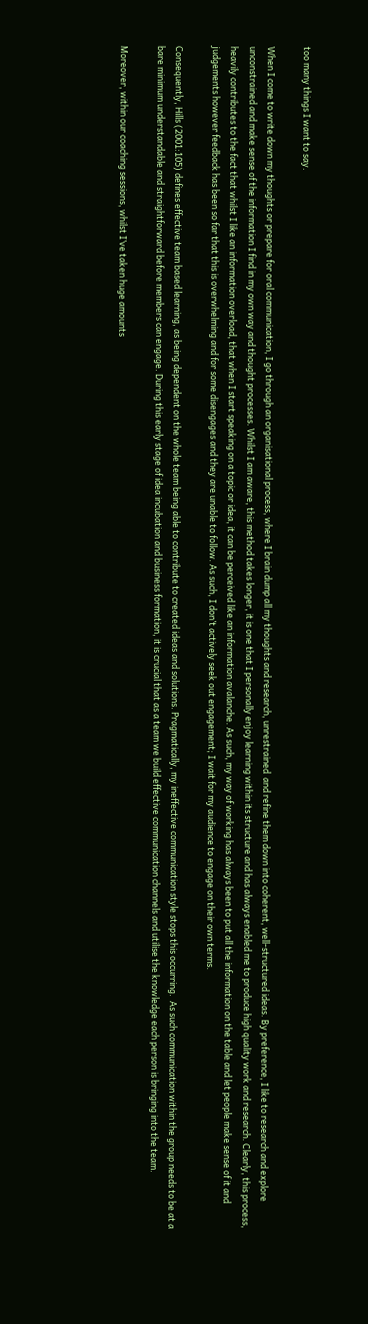too many things I want to say.

When I come to write down my thoughts or prepare for oral communication, I go through an organisational process, where I brain dump all my thoughts and research, unrestrained  and refine them down into coherent, well-structured ideas. By preference, I like to research and explore unconstrained and make sense of the information I find in my own way and thought processes. Whilst I am aware, this method takes longer, it is one that I personally enjoy learning within its structure and has always enabled me to produce high quality work and research. Clearly, this process, heavily contributes to the fact that whilst I like an information overload, that when I start speaking on a topic or idea, it can be perceived like an information avalanche. As such, my way of working has always been to put all the information on the table and let people make sense of it and judgements however feedback has been so far that this is overwhelming and for some disengages and they are unable to follow. As such, I don’t actively seek out engagement; I wait for my audience to engage on their own terms.

Consequently, Hills (2001:105) defines effective team based learning, as being dependent on the whole team being able to contribute to created ideas and solutions. Pragmatically, my ineffective communication style stops this occurring.  As such communication within the group needs to be at a bare minimum understandable and straightforward before members can engage. During this early stage of idea incubation and business formation, it is crucial that as a team we build effective communication channels and utilise the knowledge each person is bringing into the team.

Moreover, within our coaching sessions, whilst I’ve taken huge amounts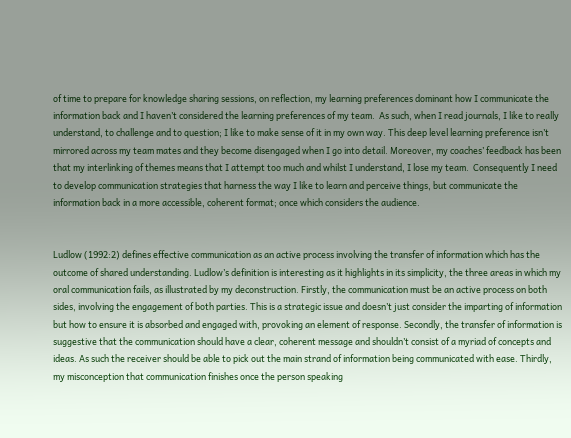of time to prepare for knowledge sharing sessions, on reflection, my learning preferences dominant how I communicate the information back and I haven’t considered the learning preferences of my team.  As such, when I read journals, I like to really understand, to challenge and to question; I like to make sense of it in my own way. This deep level learning preference isn’t mirrored across my team mates and they become disengaged when I go into detail. Moreover, my coaches’ feedback has been that my interlinking of themes means that I attempt too much and whilst I understand, I lose my team.  Consequently I need to develop communication strategies that harness the way I like to learn and perceive things, but communicate the information back in a more accessible, coherent format; once which considers the audience.


Ludlow (1992:2) defines effective communication as an active process involving the transfer of information which has the outcome of shared understanding. Ludlow’s definition is interesting as it highlights in its simplicity, the three areas in which my oral communication fails, as illustrated by my deconstruction. Firstly, the communication must be an active process on both sides, involving the engagement of both parties. This is a strategic issue and doesn’t just consider the imparting of information but how to ensure it is absorbed and engaged with, provoking an element of response. Secondly, the transfer of information is suggestive that the communication should have a clear, coherent message and shouldn’t consist of a myriad of concepts and ideas. As such the receiver should be able to pick out the main strand of information being communicated with ease. Thirdly, my misconception that communication finishes once the person speaking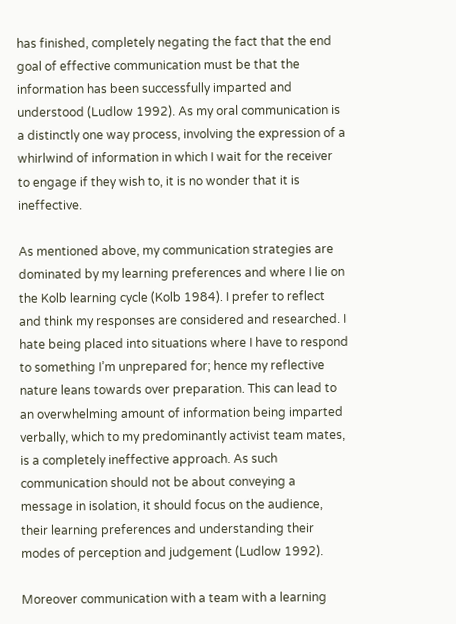has finished, completely negating the fact that the end goal of effective communication must be that the information has been successfully imparted and understood (Ludlow 1992). As my oral communication is a distinctly one way process, involving the expression of a whirlwind of information in which I wait for the receiver to engage if they wish to, it is no wonder that it is ineffective.

As mentioned above, my communication strategies are dominated by my learning preferences and where I lie on the Kolb learning cycle (Kolb 1984). I prefer to reflect and think my responses are considered and researched. I hate being placed into situations where I have to respond to something I’m unprepared for; hence my reflective nature leans towards over preparation. This can lead to an overwhelming amount of information being imparted verbally, which to my predominantly activist team mates, is a completely ineffective approach. As such communication should not be about conveying a message in isolation, it should focus on the audience, their learning preferences and understanding their modes of perception and judgement (Ludlow 1992).

Moreover communication with a team with a learning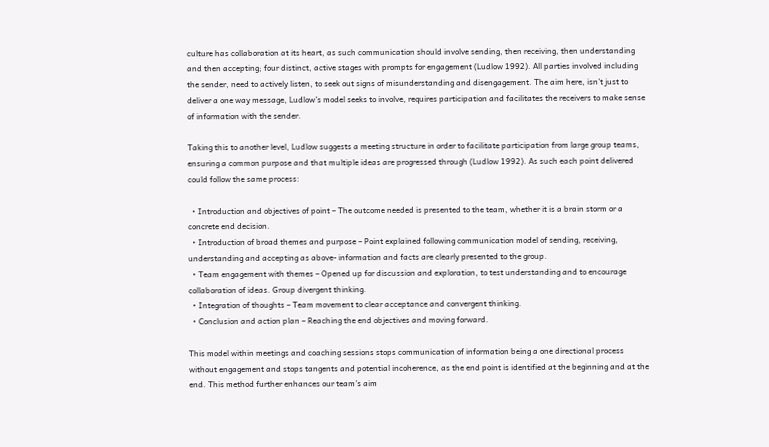culture has collaboration at its heart, as such communication should involve sending, then receiving, then understanding and then accepting; four distinct, active stages with prompts for engagement (Ludlow 1992). All parties involved including the sender, need to actively listen, to seek out signs of misunderstanding and disengagement. The aim here, isn’t just to deliver a one way message, Ludlow’s model seeks to involve, requires participation and facilitates the receivers to make sense of information with the sender.

Taking this to another level, Ludlow suggests a meeting structure in order to facilitate participation from large group teams, ensuring a common purpose and that multiple ideas are progressed through (Ludlow 1992). As such each point delivered could follow the same process:

  • Introduction and objectives of point – The outcome needed is presented to the team, whether it is a brain storm or a concrete end decision.
  • Introduction of broad themes and purpose – Point explained following communication model of sending, receiving, understanding and accepting as above- information and facts are clearly presented to the group.
  • Team engagement with themes – Opened up for discussion and exploration, to test understanding and to encourage collaboration of ideas. Group divergent thinking.
  • Integration of thoughts – Team movement to clear acceptance and convergent thinking.
  • Conclusion and action plan – Reaching the end objectives and moving forward.

This model within meetings and coaching sessions stops communication of information being a one directional process without engagement and stops tangents and potential incoherence, as the end point is identified at the beginning and at the end. This method further enhances our team’s aim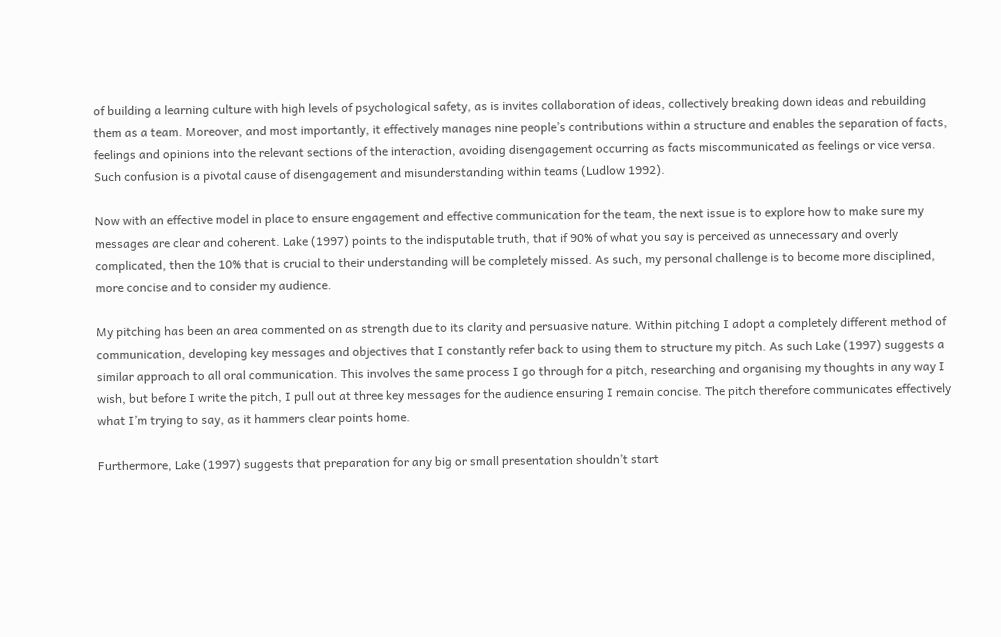of building a learning culture with high levels of psychological safety, as is invites collaboration of ideas, collectively breaking down ideas and rebuilding them as a team. Moreover, and most importantly, it effectively manages nine people’s contributions within a structure and enables the separation of facts, feelings and opinions into the relevant sections of the interaction, avoiding disengagement occurring as facts miscommunicated as feelings or vice versa. Such confusion is a pivotal cause of disengagement and misunderstanding within teams (Ludlow 1992).

Now with an effective model in place to ensure engagement and effective communication for the team, the next issue is to explore how to make sure my messages are clear and coherent. Lake (1997) points to the indisputable truth, that if 90% of what you say is perceived as unnecessary and overly complicated, then the 10% that is crucial to their understanding will be completely missed. As such, my personal challenge is to become more disciplined, more concise and to consider my audience.

My pitching has been an area commented on as strength due to its clarity and persuasive nature. Within pitching I adopt a completely different method of communication, developing key messages and objectives that I constantly refer back to using them to structure my pitch. As such Lake (1997) suggests a similar approach to all oral communication. This involves the same process I go through for a pitch, researching and organising my thoughts in any way I wish, but before I write the pitch, I pull out at three key messages for the audience ensuring I remain concise. The pitch therefore communicates effectively what I’m trying to say, as it hammers clear points home.

Furthermore, Lake (1997) suggests that preparation for any big or small presentation shouldn’t start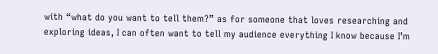with “what do you want to tell them?” as for someone that loves researching and exploring ideas, I can often want to tell my audience everything I know because I’m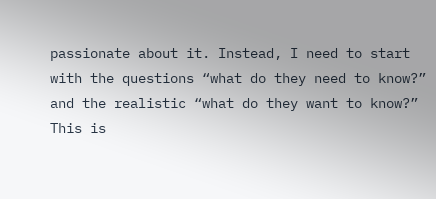passionate about it. Instead, I need to start with the questions “what do they need to know?” and the realistic “what do they want to know?”  This is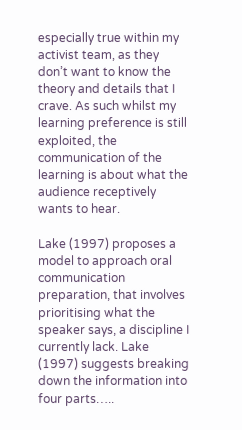especially true within my activist team, as they don’t want to know the theory and details that I crave. As such whilst my learning preference is still exploited, the communication of the learning is about what the audience receptively wants to hear.

Lake (1997) proposes a model to approach oral communication preparation, that involves prioritising what the speaker says, a discipline I currently lack. Lake (1997) suggests breaking down the information into four parts…..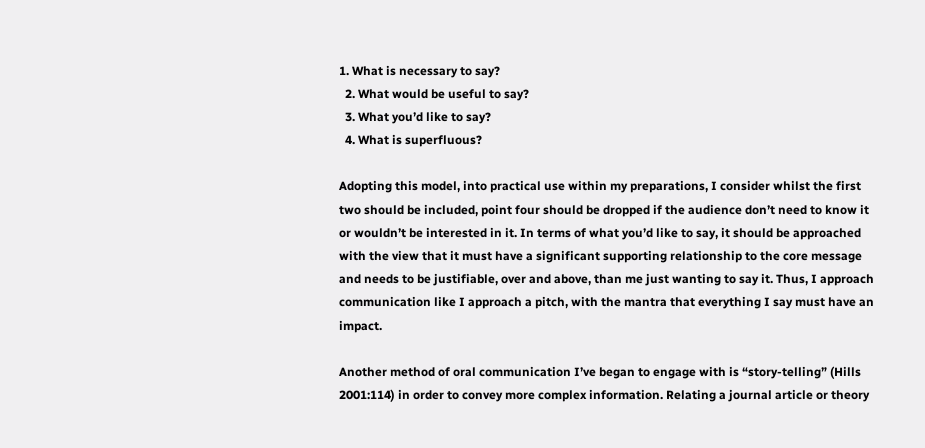1. What is necessary to say?
  2. What would be useful to say?
  3. What you’d like to say?
  4. What is superfluous?

Adopting this model, into practical use within my preparations, I consider whilst the first two should be included, point four should be dropped if the audience don’t need to know it or wouldn’t be interested in it. In terms of what you’d like to say, it should be approached with the view that it must have a significant supporting relationship to the core message and needs to be justifiable, over and above, than me just wanting to say it. Thus, I approach communication like I approach a pitch, with the mantra that everything I say must have an impact.

Another method of oral communication I’ve began to engage with is “story-telling” (Hills 2001:114) in order to convey more complex information. Relating a journal article or theory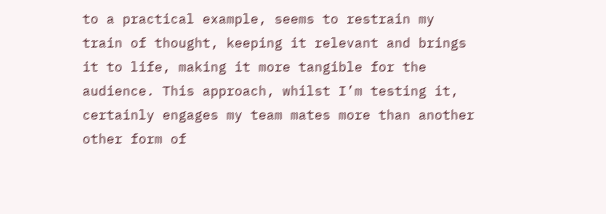to a practical example, seems to restrain my train of thought, keeping it relevant and brings it to life, making it more tangible for the audience. This approach, whilst I’m testing it, certainly engages my team mates more than another other form of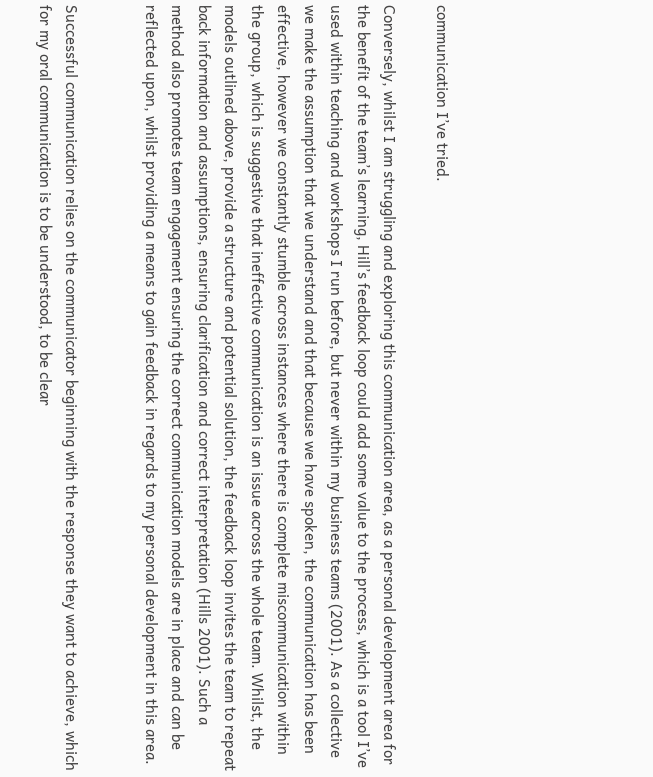communication I’ve tried.

Conversely, whilst I am struggling and exploring this communication area, as a personal development area for the benefit of the team’s learning, Hill’s feedback loop could add some value to the process, which is a tool I’ve used within teaching and workshops I run before, but never within my business teams (2001). As a collective we make the assumption that we understand and that because we have spoken, the communication has been effective, however we constantly stumble across instances where there is complete miscommunication within the group, which is suggestive that ineffective communication is an issue across the whole team. Whilst, the models outlined above, provide a structure and potential solution, the feedback loop invites the team to repeat back information and assumptions, ensuring clarification and correct interpretation (Hills 2001). Such a method also promotes team engagement ensuring the correct communication models are in place and can be reflected upon, whilst providing a means to gain feedback in regards to my personal development in this area.


Successful communication relies on the communicator beginning with the response they want to achieve, which for my oral communication is to be understood, to be clear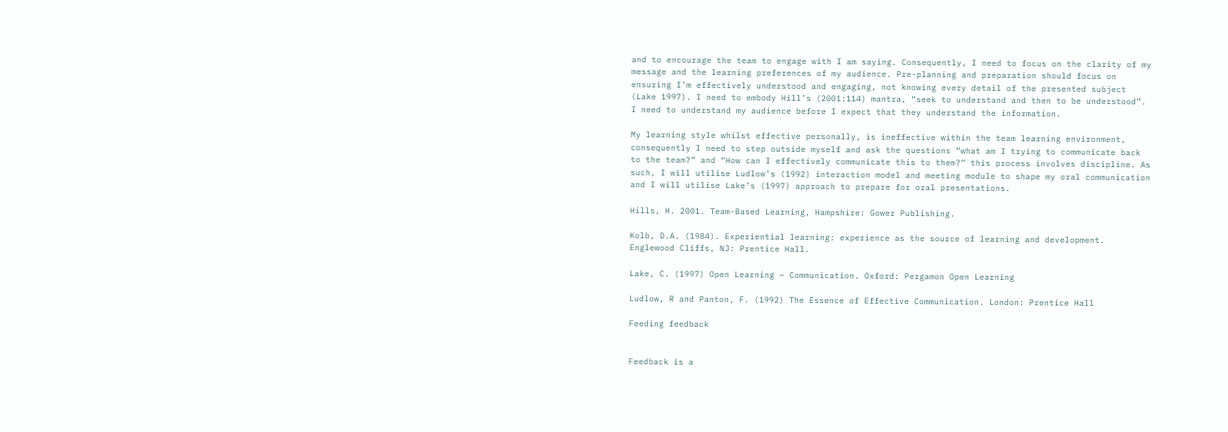and to encourage the team to engage with I am saying. Consequently, I need to focus on the clarity of my message and the learning preferences of my audience. Pre-planning and preparation should focus on ensuring I’m effectively understood and engaging, not knowing every detail of the presented subject (Lake 1997). I need to embody Hill’s (2001:114) mantra, “seek to understand and then to be understood”. I need to understand my audience before I expect that they understand the information.

My learning style whilst effective personally, is ineffective within the team learning environment, consequently I need to step outside myself and ask the questions “what am I trying to communicate back to the team?” and “How can I effectively communicate this to them?” this process involves discipline. As such, I will utilise Ludlow’s (1992) interaction model and meeting module to shape my oral communication and I will utilise Lake’s (1997) approach to prepare for oral presentations.

Hills, H. 2001. Team-Based Learning, Hampshire: Gower Publishing.

Kolb, D.A. (1984). Experiential learning: experience as the source of learning and development. Englewood Cliffs, NJ: Prentice Hall.

Lake, C. (1997) Open Learning – Communication. Oxford: Pergamon Open Learning

Ludlow, R and Panton, F. (1992) The Essence of Effective Communication. London: Prentice Hall

Feeding feedback


Feedback is a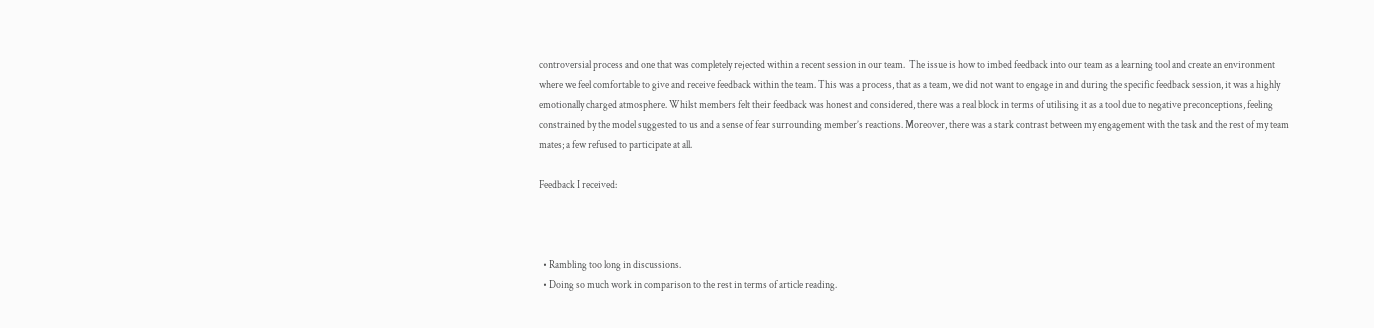controversial process and one that was completely rejected within a recent session in our team.  The issue is how to imbed feedback into our team as a learning tool and create an environment where we feel comfortable to give and receive feedback within the team. This was a process, that as a team, we did not want to engage in and during the specific feedback session, it was a highly emotionally charged atmosphere. Whilst members felt their feedback was honest and considered, there was a real block in terms of utilising it as a tool due to negative preconceptions, feeling constrained by the model suggested to us and a sense of fear surrounding member’s reactions. Moreover, there was a stark contrast between my engagement with the task and the rest of my team mates; a few refused to participate at all.

Feedback I received:



  • Rambling too long in discussions.
  • Doing so much work in comparison to the rest in terms of article reading.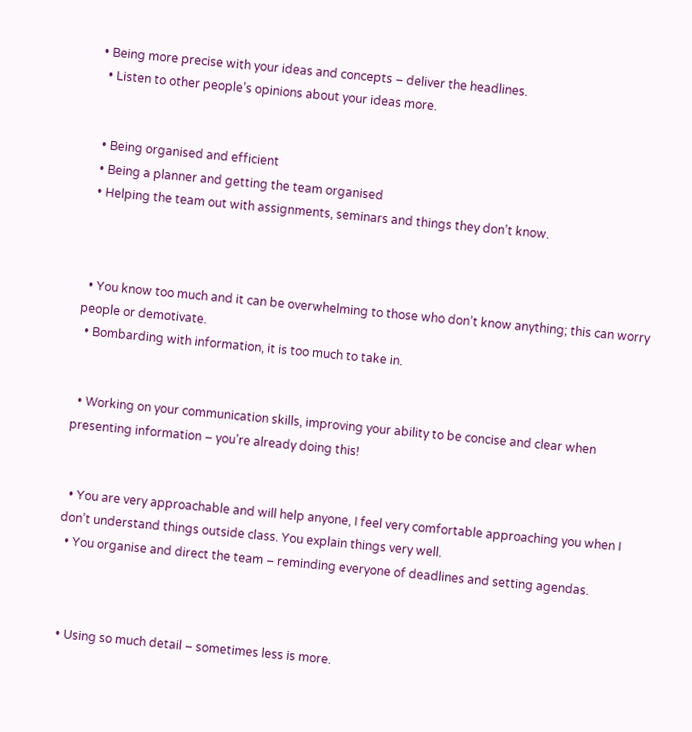• Being more precise with your ideas and concepts – deliver the headlines.
  • Listen to other people’s opinions about your ideas more.


  • Being organised and efficient
  • Being a planner and getting the team organised
  • Helping the team out with assignments, seminars and things they don’t know.



  • You know too much and it can be overwhelming to those who don’t know anything; this can worry people or demotivate.
  • Bombarding with information, it is too much to take in.


  • Working on your communication skills, improving your ability to be concise and clear when presenting information – you’re already doing this!


  • You are very approachable and will help anyone, I feel very comfortable approaching you when I don’t understand things outside class. You explain things very well.
  • You organise and direct the team – reminding everyone of deadlines and setting agendas.



  • Using so much detail – sometimes less is more.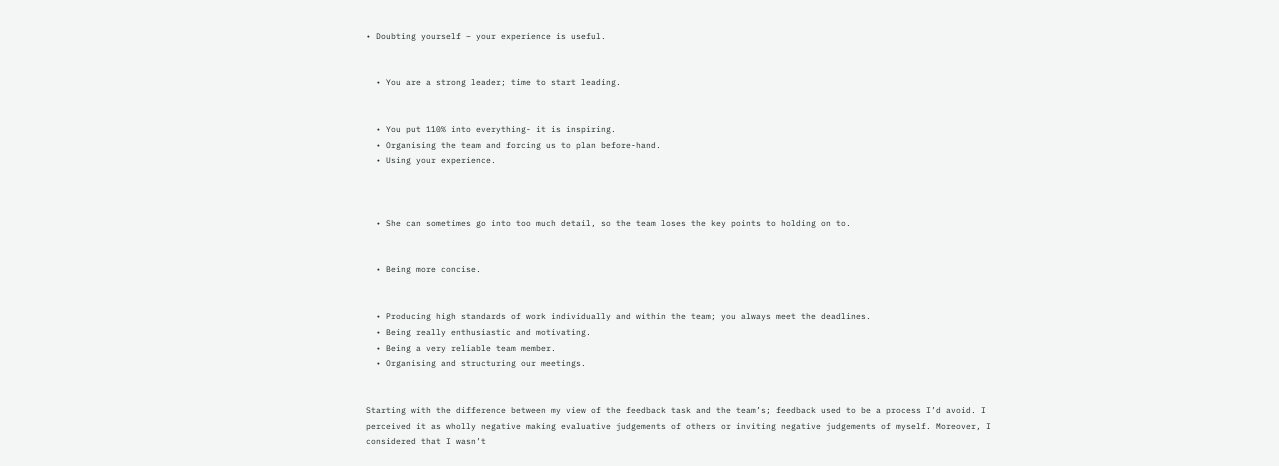• Doubting yourself – your experience is useful.


  • You are a strong leader; time to start leading.


  • You put 110% into everything- it is inspiring.
  • Organising the team and forcing us to plan before-hand.
  • Using your experience.



  • She can sometimes go into too much detail, so the team loses the key points to holding on to.


  • Being more concise.


  • Producing high standards of work individually and within the team; you always meet the deadlines.
  • Being really enthusiastic and motivating.
  • Being a very reliable team member.
  • Organising and structuring our meetings.


Starting with the difference between my view of the feedback task and the team’s; feedback used to be a process I’d avoid. I perceived it as wholly negative making evaluative judgements of others or inviting negative judgements of myself. Moreover, I considered that I wasn’t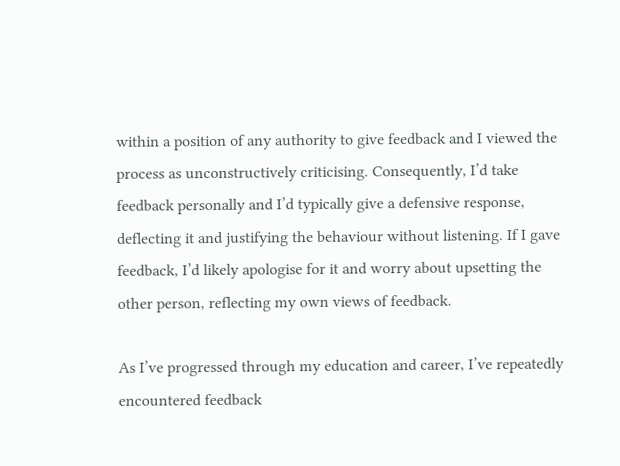within a position of any authority to give feedback and I viewed the process as unconstructively criticising. Consequently, I’d take feedback personally and I’d typically give a defensive response, deflecting it and justifying the behaviour without listening. If I gave feedback, I’d likely apologise for it and worry about upsetting the other person, reflecting my own views of feedback.

As I’ve progressed through my education and career, I’ve repeatedly encountered feedback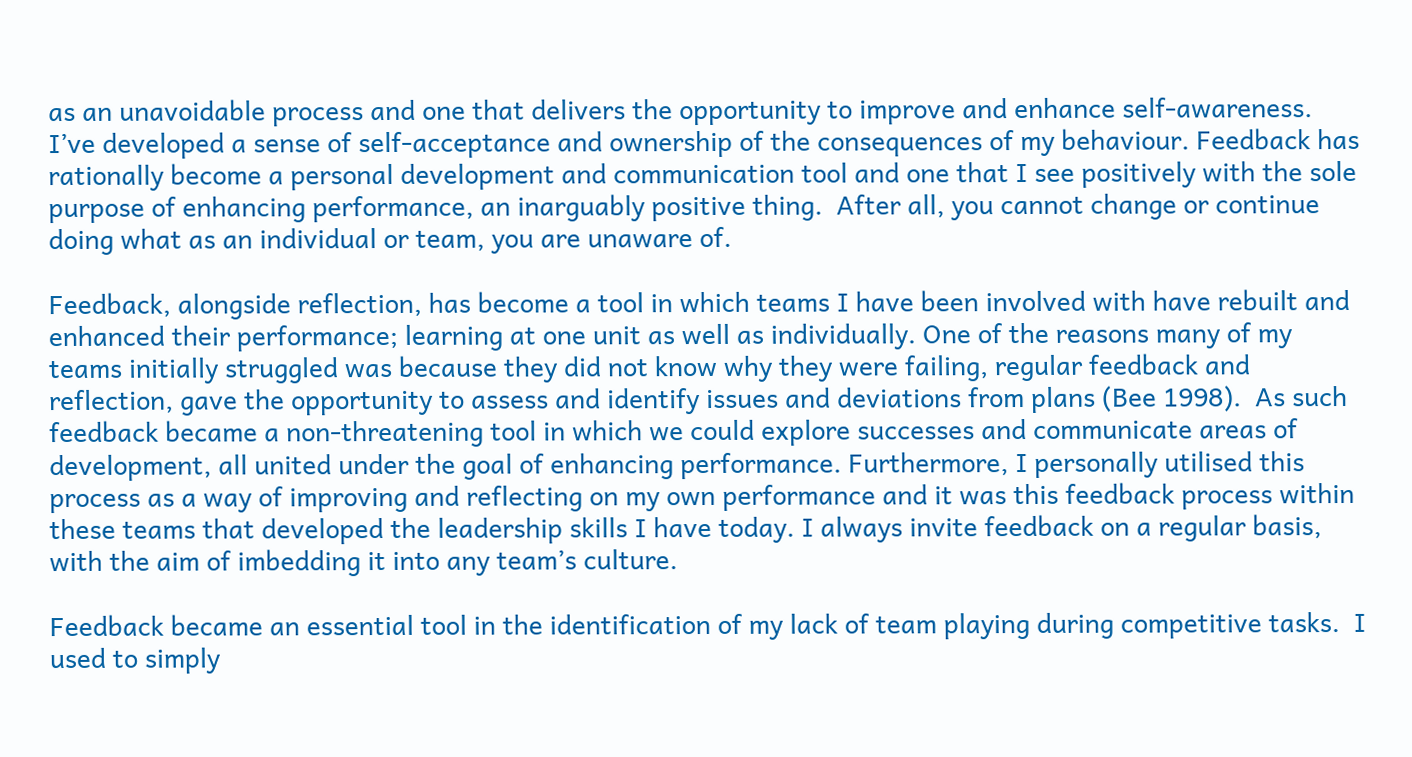as an unavoidable process and one that delivers the opportunity to improve and enhance self-awareness. I’ve developed a sense of self-acceptance and ownership of the consequences of my behaviour. Feedback has rationally become a personal development and communication tool and one that I see positively with the sole purpose of enhancing performance, an inarguably positive thing.  After all, you cannot change or continue doing what as an individual or team, you are unaware of.

Feedback, alongside reflection, has become a tool in which teams I have been involved with have rebuilt and enhanced their performance; learning at one unit as well as individually. One of the reasons many of my teams initially struggled was because they did not know why they were failing, regular feedback and reflection, gave the opportunity to assess and identify issues and deviations from plans (Bee 1998).  As such feedback became a non-threatening tool in which we could explore successes and communicate areas of development, all united under the goal of enhancing performance. Furthermore, I personally utilised this process as a way of improving and reflecting on my own performance and it was this feedback process within these teams that developed the leadership skills I have today. I always invite feedback on a regular basis, with the aim of imbedding it into any team’s culture.

Feedback became an essential tool in the identification of my lack of team playing during competitive tasks.  I used to simply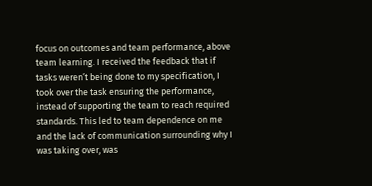focus on outcomes and team performance, above team learning. I received the feedback that if tasks weren’t being done to my specification, I took over the task ensuring the performance, instead of supporting the team to reach required standards. This led to team dependence on me and the lack of communication surrounding why I was taking over, was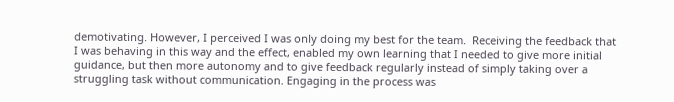demotivating. However, I perceived I was only doing my best for the team.  Receiving the feedback that I was behaving in this way and the effect, enabled my own learning that I needed to give more initial guidance, but then more autonomy and to give feedback regularly instead of simply taking over a struggling task without communication. Engaging in the process was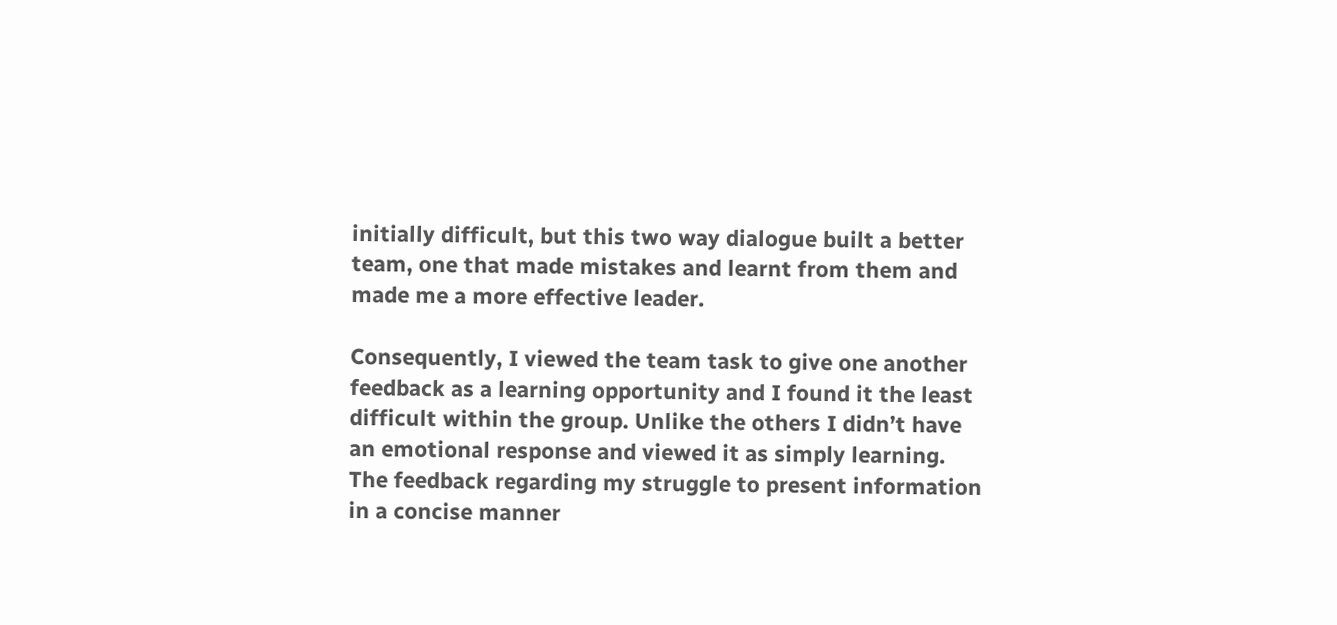initially difficult, but this two way dialogue built a better team, one that made mistakes and learnt from them and made me a more effective leader.

Consequently, I viewed the team task to give one another feedback as a learning opportunity and I found it the least difficult within the group. Unlike the others I didn’t have an emotional response and viewed it as simply learning. The feedback regarding my struggle to present information in a concise manner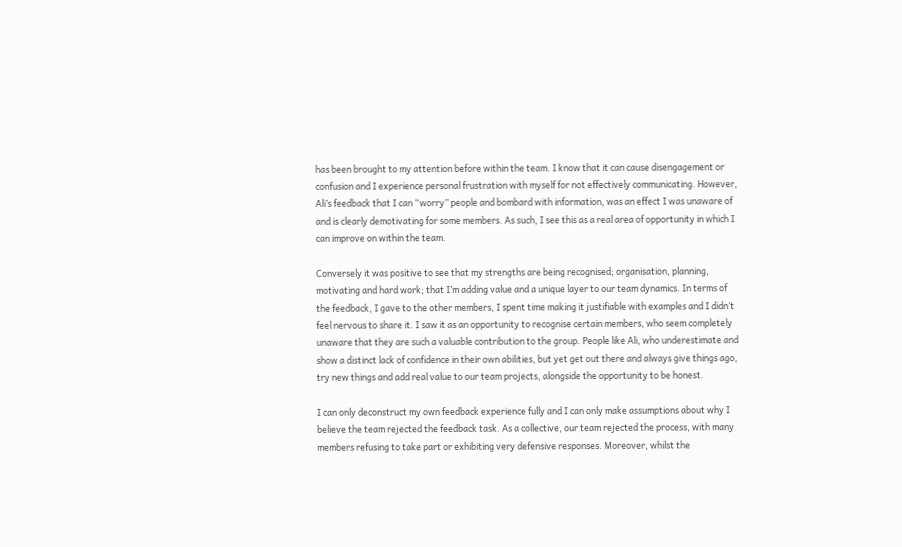has been brought to my attention before within the team. I know that it can cause disengagement or confusion and I experience personal frustration with myself for not effectively communicating. However, Ali’s feedback that I can “worry” people and bombard with information, was an effect I was unaware of and is clearly demotivating for some members. As such, I see this as a real area of opportunity in which I can improve on within the team.

Conversely it was positive to see that my strengths are being recognised; organisation, planning, motivating and hard work; that I’m adding value and a unique layer to our team dynamics. In terms of the feedback, I gave to the other members, I spent time making it justifiable with examples and I didn’t feel nervous to share it. I saw it as an opportunity to recognise certain members, who seem completely unaware that they are such a valuable contribution to the group. People like Ali, who underestimate and show a distinct lack of confidence in their own abilities, but yet get out there and always give things ago, try new things and add real value to our team projects, alongside the opportunity to be honest.

I can only deconstruct my own feedback experience fully and I can only make assumptions about why I believe the team rejected the feedback task. As a collective, our team rejected the process, with many members refusing to take part or exhibiting very defensive responses. Moreover, whilst the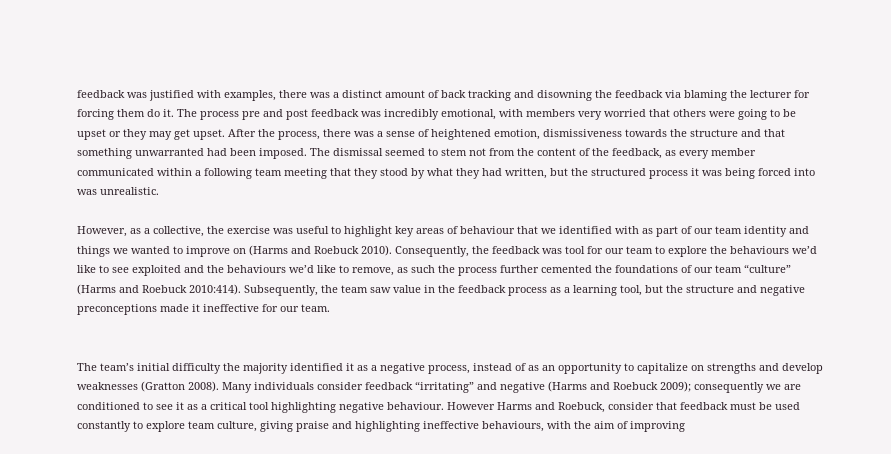feedback was justified with examples, there was a distinct amount of back tracking and disowning the feedback via blaming the lecturer for forcing them do it. The process pre and post feedback was incredibly emotional, with members very worried that others were going to be upset or they may get upset. After the process, there was a sense of heightened emotion, dismissiveness towards the structure and that something unwarranted had been imposed. The dismissal seemed to stem not from the content of the feedback, as every member communicated within a following team meeting that they stood by what they had written, but the structured process it was being forced into was unrealistic.

However, as a collective, the exercise was useful to highlight key areas of behaviour that we identified with as part of our team identity and things we wanted to improve on (Harms and Roebuck 2010). Consequently, the feedback was tool for our team to explore the behaviours we’d like to see exploited and the behaviours we’d like to remove, as such the process further cemented the foundations of our team “culture” (Harms and Roebuck 2010:414). Subsequently, the team saw value in the feedback process as a learning tool, but the structure and negative preconceptions made it ineffective for our team.


The team’s initial difficulty the majority identified it as a negative process, instead of as an opportunity to capitalize on strengths and develop weaknesses (Gratton 2008). Many individuals consider feedback “irritating” and negative (Harms and Roebuck 2009); consequently we are conditioned to see it as a critical tool highlighting negative behaviour. However Harms and Roebuck, consider that feedback must be used constantly to explore team culture, giving praise and highlighting ineffective behaviours, with the aim of improving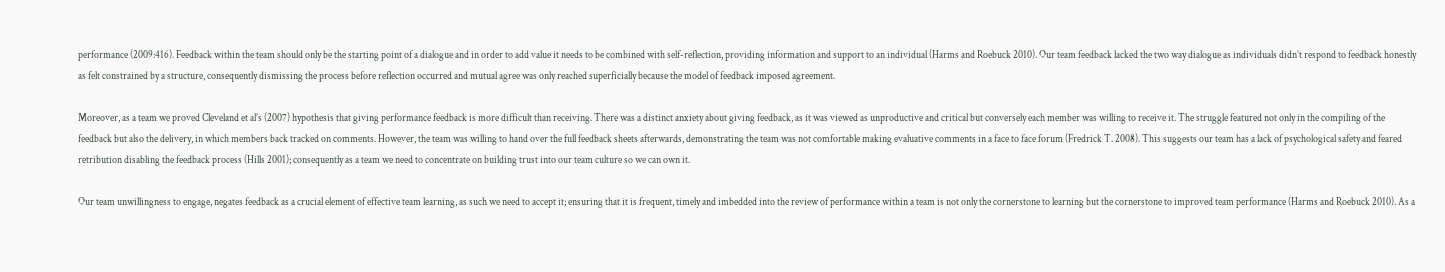performance (2009:416). Feedback within the team should only be the starting point of a dialogue and in order to add value it needs to be combined with self-reflection, providing information and support to an individual (Harms and Roebuck 2010). Our team feedback lacked the two way dialogue as individuals didn’t respond to feedback honestly as felt constrained by a structure, consequently dismissing the process before reflection occurred and mutual agree was only reached superficially because the model of feedback imposed agreement.

Moreover, as a team we proved Cleveland et al’s (2007) hypothesis that giving performance feedback is more difficult than receiving. There was a distinct anxiety about giving feedback, as it was viewed as unproductive and critical but conversely each member was willing to receive it. The struggle featured not only in the compiling of the feedback but also the delivery, in which members back tracked on comments. However, the team was willing to hand over the full feedback sheets afterwards, demonstrating the team was not comfortable making evaluative comments in a face to face forum (Fredrick T. 2008). This suggests our team has a lack of psychological safety and feared retribution disabling the feedback process (Hills 2001); consequently as a team we need to concentrate on building trust into our team culture so we can own it.

Our team unwillingness to engage, negates feedback as a crucial element of effective team learning, as such we need to accept it; ensuring that it is frequent, timely and imbedded into the review of performance within a team is not only the cornerstone to learning but the cornerstone to improved team performance (Harms and Roebuck 2010). As a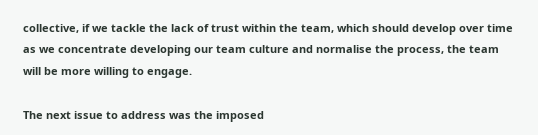collective, if we tackle the lack of trust within the team, which should develop over time as we concentrate developing our team culture and normalise the process, the team will be more willing to engage.

The next issue to address was the imposed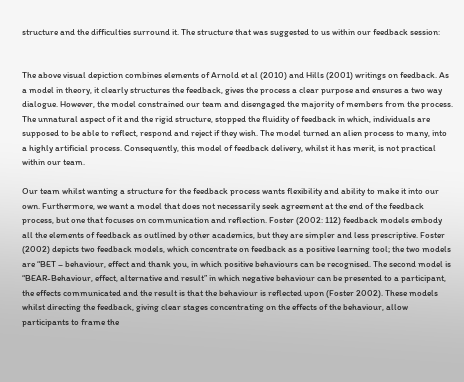structure and the difficulties surround it. The structure that was suggested to us within our feedback session:


The above visual depiction combines elements of Arnold et al (2010) and Hills (2001) writings on feedback. As a model in theory, it clearly structures the feedback, gives the process a clear purpose and ensures a two way dialogue. However, the model constrained our team and disengaged the majority of members from the process. The unnatural aspect of it and the rigid structure, stopped the fluidity of feedback in which, individuals are supposed to be able to reflect, respond and reject if they wish. The model turned an alien process to many, into a highly artificial process. Consequently, this model of feedback delivery, whilst it has merit, is not practical within our team.

Our team whilst wanting a structure for the feedback process wants flexibility and ability to make it into our own. Furthermore, we want a model that does not necessarily seek agreement at the end of the feedback process, but one that focuses on communication and reflection. Foster (2002: 112) feedback models embody all the elements of feedback as outlined by other academics, but they are simpler and less prescriptive. Foster (2002) depicts two feedback models, which concentrate on feedback as a positive learning tool; the two models are “BET – behaviour, effect and thank you, in which positive behaviours can be recognised. The second model is “BEAR-Behaviour, effect, alternative and result” in which negative behaviour can be presented to a participant, the effects communicated and the result is that the behaviour is reflected upon (Foster 2002). These models whilst directing the feedback, giving clear stages concentrating on the effects of the behaviour, allow participants to frame the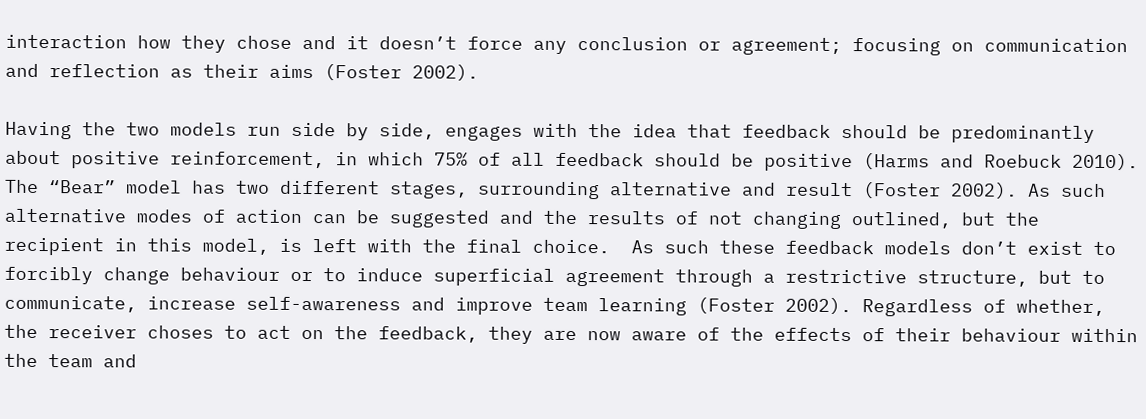interaction how they chose and it doesn’t force any conclusion or agreement; focusing on communication and reflection as their aims (Foster 2002).

Having the two models run side by side, engages with the idea that feedback should be predominantly about positive reinforcement, in which 75% of all feedback should be positive (Harms and Roebuck 2010). The “Bear” model has two different stages, surrounding alternative and result (Foster 2002). As such alternative modes of action can be suggested and the results of not changing outlined, but the recipient in this model, is left with the final choice.  As such these feedback models don’t exist to forcibly change behaviour or to induce superficial agreement through a restrictive structure, but to communicate, increase self-awareness and improve team learning (Foster 2002). Regardless of whether, the receiver choses to act on the feedback, they are now aware of the effects of their behaviour within the team and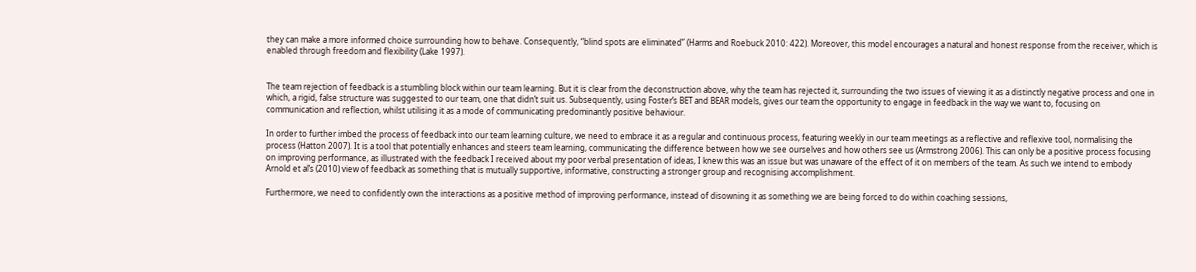they can make a more informed choice surrounding how to behave. Consequently, “blind spots are eliminated” (Harms and Roebuck 2010: 422). Moreover, this model encourages a natural and honest response from the receiver, which is enabled through freedom and flexibility (Lake 1997).


The team rejection of feedback is a stumbling block within our team learning. But it is clear from the deconstruction above, why the team has rejected it, surrounding the two issues of viewing it as a distinctly negative process and one in which, a rigid, false structure was suggested to our team, one that didn’t suit us. Subsequently, using Foster’s BET and BEAR models, gives our team the opportunity to engage in feedback in the way we want to, focusing on communication and reflection, whilst utilising it as a mode of communicating predominantly positive behaviour.

In order to further imbed the process of feedback into our team learning culture, we need to embrace it as a regular and continuous process, featuring weekly in our team meetings as a reflective and reflexive tool, normalising the process (Hatton 2007). It is a tool that potentially enhances and steers team learning, communicating the difference between how we see ourselves and how others see us (Armstrong 2006). This can only be a positive process focusing on improving performance, as illustrated with the feedback I received about my poor verbal presentation of ideas, I knew this was an issue but was unaware of the effect of it on members of the team. As such we intend to embody Arnold et al’s (2010) view of feedback as something that is mutually supportive, informative, constructing a stronger group and recognising accomplishment.

Furthermore, we need to confidently own the interactions as a positive method of improving performance, instead of disowning it as something we are being forced to do within coaching sessions,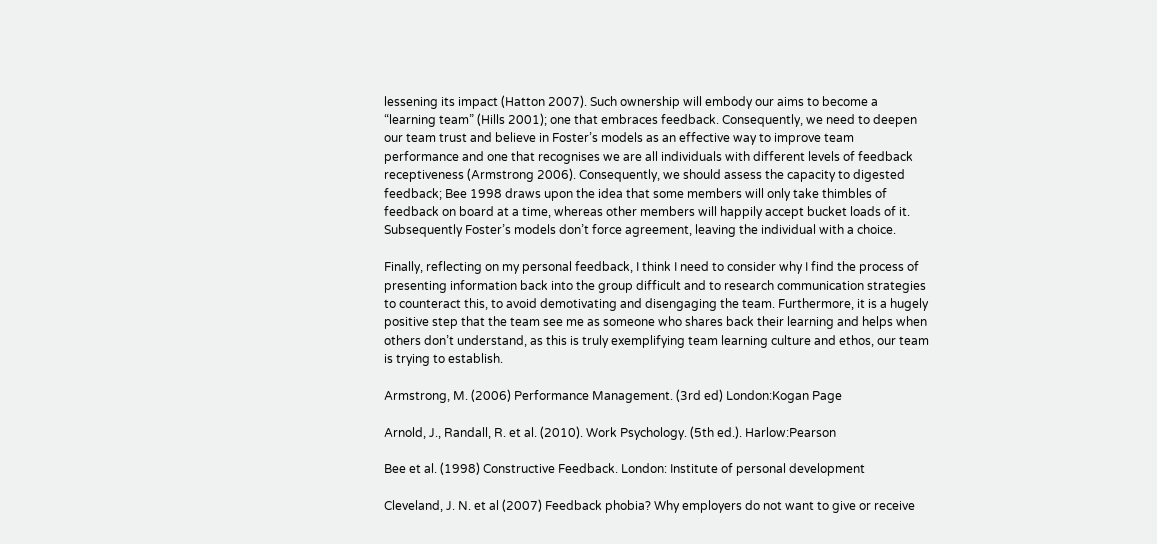lessening its impact (Hatton 2007). Such ownership will embody our aims to become a “learning team” (Hills 2001); one that embraces feedback. Consequently, we need to deepen our team trust and believe in Foster’s models as an effective way to improve team performance and one that recognises we are all individuals with different levels of feedback receptiveness (Armstrong 2006). Consequently, we should assess the capacity to digested feedback; Bee 1998 draws upon the idea that some members will only take thimbles of feedback on board at a time, whereas other members will happily accept bucket loads of it. Subsequently Foster’s models don’t force agreement, leaving the individual with a choice.

Finally, reflecting on my personal feedback, I think I need to consider why I find the process of presenting information back into the group difficult and to research communication strategies to counteract this, to avoid demotivating and disengaging the team. Furthermore, it is a hugely positive step that the team see me as someone who shares back their learning and helps when others don’t understand, as this is truly exemplifying team learning culture and ethos, our team is trying to establish.

Armstrong, M. (2006) Performance Management. (3rd ed) London:Kogan Page

Arnold, J., Randall, R. et al. (2010). Work Psychology. (5th ed.). Harlow:Pearson

Bee et al. (1998) Constructive Feedback. London: Institute of personal development

Cleveland, J. N. et al (2007) Feedback phobia? Why employers do not want to give or receive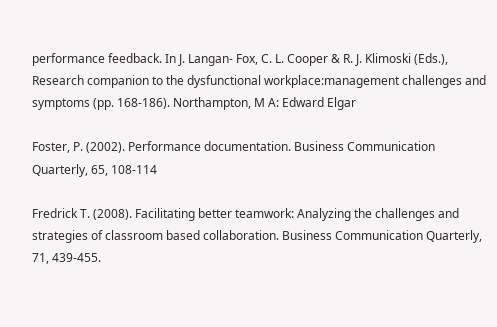performance feedback. In J. Langan- Fox, C. L. Cooper & R. J. Klimoski (Eds.), Research companion to the dysfunctional workplace:management challenges and symptoms (pp. 168-186). Northampton, M A: Edward Elgar

Foster, P. (2002). Performance documentation. Business Communication Quarterly, 65, 108-114

Fredrick T. (2008). Facilitating better teamwork: Analyzing the challenges and strategies of classroom based collaboration. Business Communication Quarterly, 71, 439-455.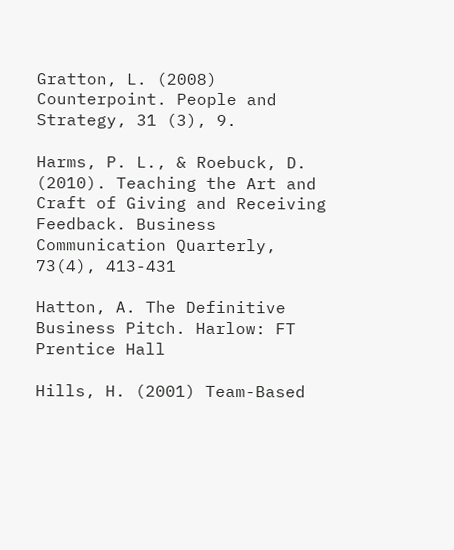Gratton, L. (2008) Counterpoint. People and Strategy, 31 (3), 9.

Harms, P. L., & Roebuck, D. (2010). Teaching the Art and Craft of Giving and Receiving Feedback. Business Communication Quarterly, 73(4), 413-431

Hatton, A. The Definitive Business Pitch. Harlow: FT Prentice Hall

Hills, H. (2001) Team-Based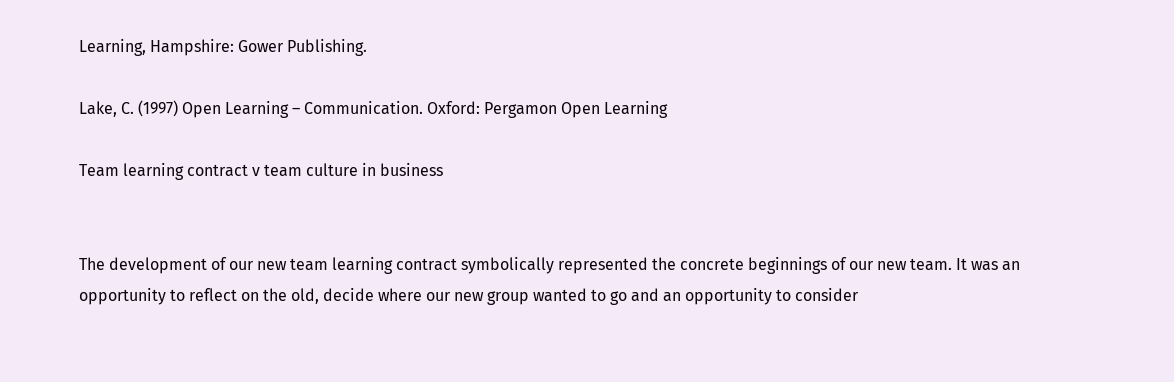Learning, Hampshire: Gower Publishing.

Lake, C. (1997) Open Learning – Communication. Oxford: Pergamon Open Learning

Team learning contract v team culture in business


The development of our new team learning contract symbolically represented the concrete beginnings of our new team. It was an opportunity to reflect on the old, decide where our new group wanted to go and an opportunity to consider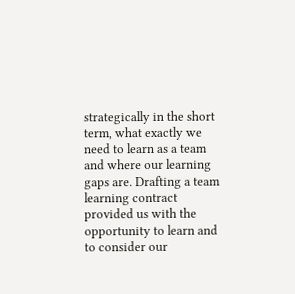strategically in the short term, what exactly we need to learn as a team and where our learning gaps are. Drafting a team learning contract provided us with the opportunity to learn and to consider our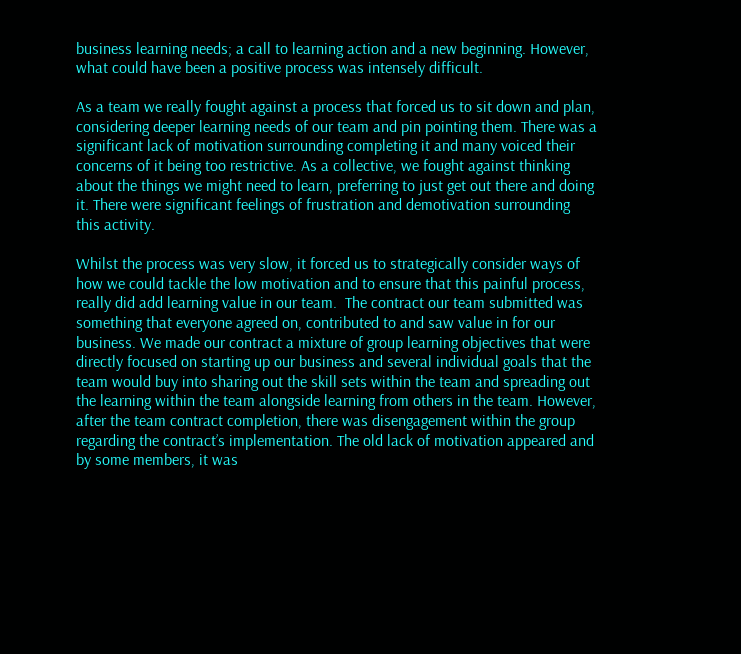business learning needs; a call to learning action and a new beginning. However, what could have been a positive process was intensely difficult.

As a team we really fought against a process that forced us to sit down and plan, considering deeper learning needs of our team and pin pointing them. There was a significant lack of motivation surrounding completing it and many voiced their concerns of it being too restrictive. As a collective, we fought against thinking about the things we might need to learn, preferring to just get out there and doing it. There were significant feelings of frustration and demotivation surrounding this activity.

Whilst the process was very slow, it forced us to strategically consider ways of how we could tackle the low motivation and to ensure that this painful process, really did add learning value in our team.  The contract our team submitted was something that everyone agreed on, contributed to and saw value in for our business. We made our contract a mixture of group learning objectives that were directly focused on starting up our business and several individual goals that the team would buy into sharing out the skill sets within the team and spreading out the learning within the team alongside learning from others in the team. However, after the team contract completion, there was disengagement within the group regarding the contract’s implementation. The old lack of motivation appeared and by some members, it was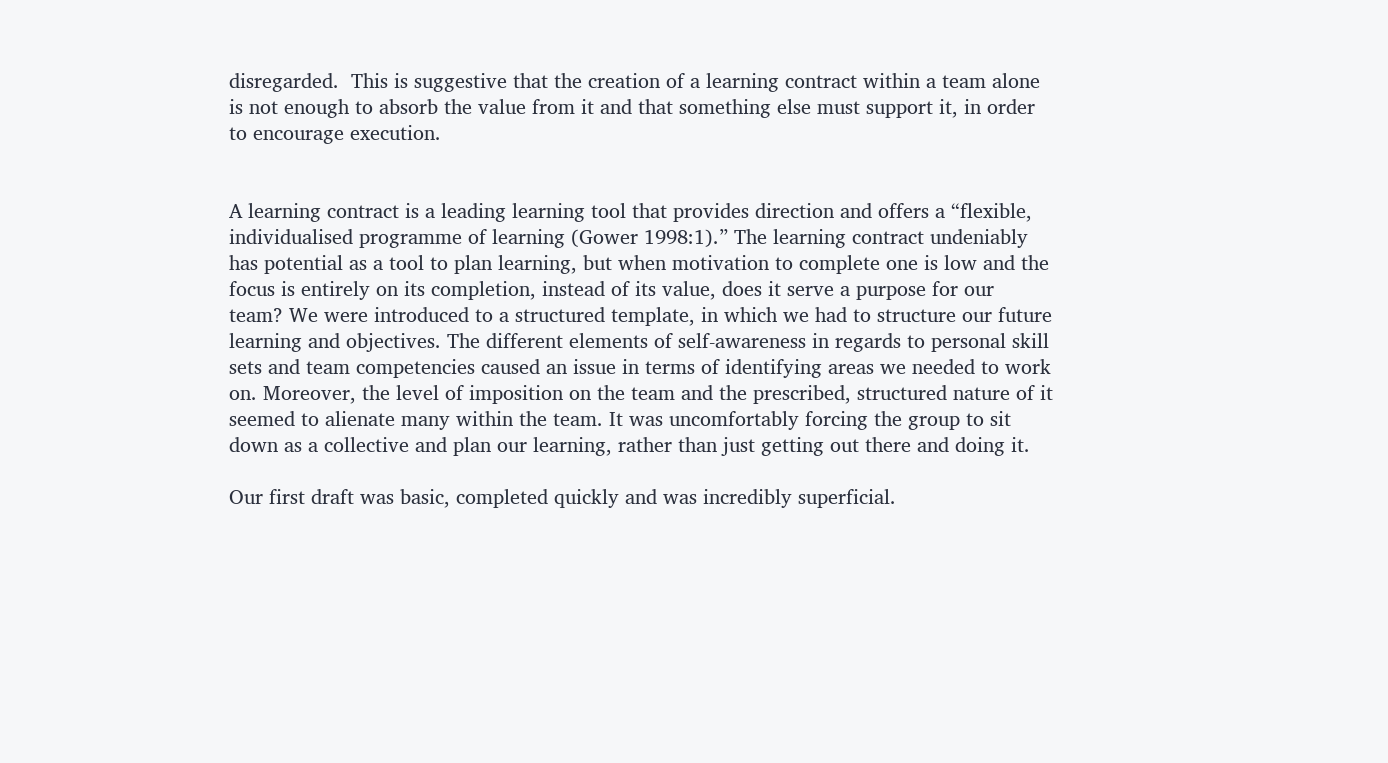disregarded.  This is suggestive that the creation of a learning contract within a team alone is not enough to absorb the value from it and that something else must support it, in order to encourage execution.


A learning contract is a leading learning tool that provides direction and offers a “flexible, individualised programme of learning (Gower 1998:1).” The learning contract undeniably has potential as a tool to plan learning, but when motivation to complete one is low and the focus is entirely on its completion, instead of its value, does it serve a purpose for our team? We were introduced to a structured template, in which we had to structure our future learning and objectives. The different elements of self-awareness in regards to personal skill sets and team competencies caused an issue in terms of identifying areas we needed to work on. Moreover, the level of imposition on the team and the prescribed, structured nature of it seemed to alienate many within the team. It was uncomfortably forcing the group to sit down as a collective and plan our learning, rather than just getting out there and doing it.

Our first draft was basic, completed quickly and was incredibly superficial.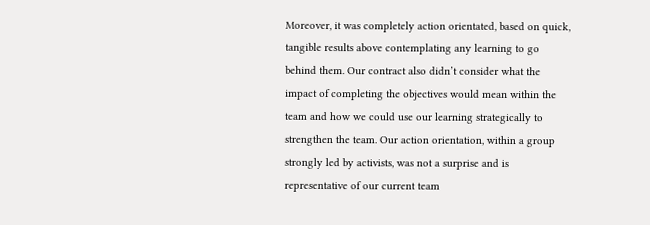Moreover, it was completely action orientated, based on quick, tangible results above contemplating any learning to go behind them. Our contract also didn’t consider what the impact of completing the objectives would mean within the team and how we could use our learning strategically to strengthen the team. Our action orientation, within a group strongly led by activists, was not a surprise and is representative of our current team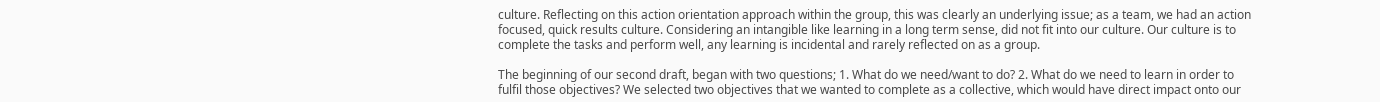culture. Reflecting on this action orientation approach within the group, this was clearly an underlying issue; as a team, we had an action focused, quick results culture. Considering an intangible like learning in a long term sense, did not fit into our culture. Our culture is to complete the tasks and perform well, any learning is incidental and rarely reflected on as a group.

The beginning of our second draft, began with two questions; 1. What do we need/want to do? 2. What do we need to learn in order to fulfil those objectives? We selected two objectives that we wanted to complete as a collective, which would have direct impact onto our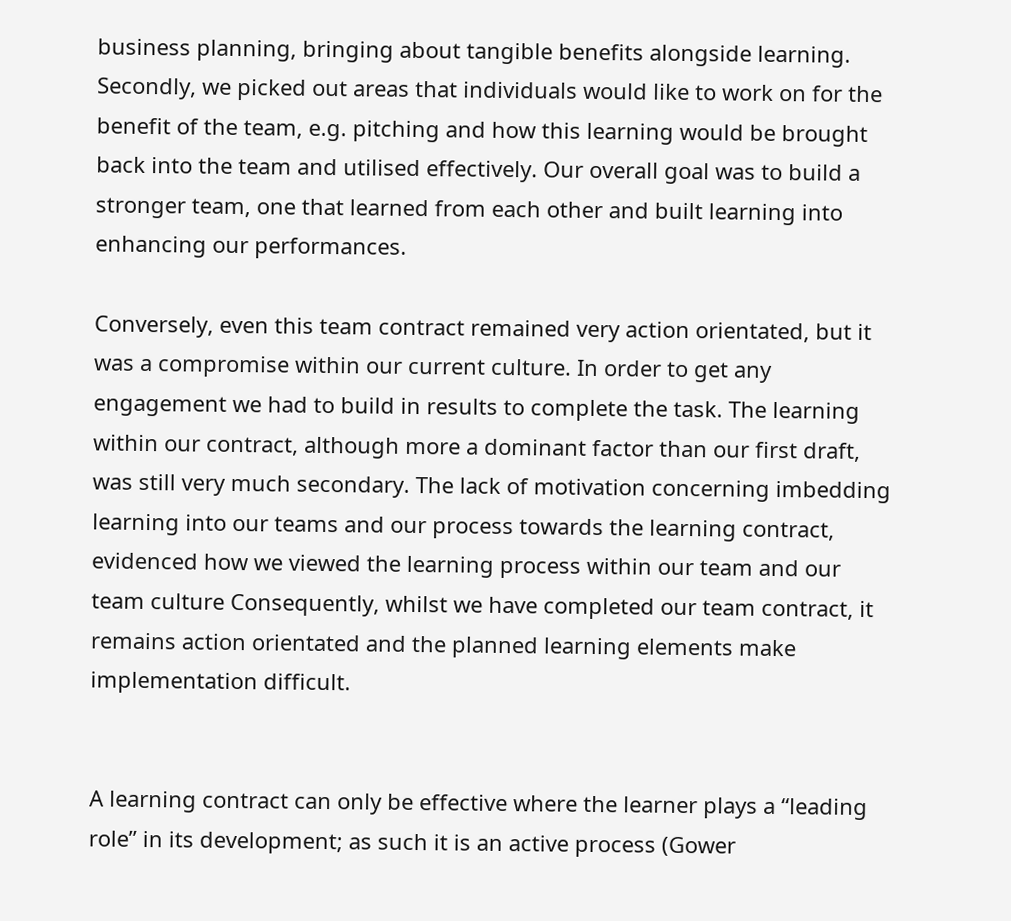business planning, bringing about tangible benefits alongside learning. Secondly, we picked out areas that individuals would like to work on for the benefit of the team, e.g. pitching and how this learning would be brought back into the team and utilised effectively. Our overall goal was to build a stronger team, one that learned from each other and built learning into enhancing our performances.

Conversely, even this team contract remained very action orientated, but it was a compromise within our current culture. In order to get any engagement we had to build in results to complete the task. The learning within our contract, although more a dominant factor than our first draft, was still very much secondary. The lack of motivation concerning imbedding learning into our teams and our process towards the learning contract, evidenced how we viewed the learning process within our team and our team culture Consequently, whilst we have completed our team contract, it remains action orientated and the planned learning elements make implementation difficult.


A learning contract can only be effective where the learner plays a “leading role” in its development; as such it is an active process (Gower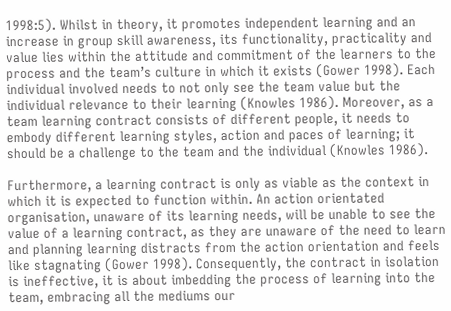1998:5). Whilst in theory, it promotes independent learning and an increase in group skill awareness, its functionality, practicality and value lies within the attitude and commitment of the learners to the process and the team’s culture in which it exists (Gower 1998). Each individual involved needs to not only see the team value but the individual relevance to their learning (Knowles 1986). Moreover, as a team learning contract consists of different people, it needs to embody different learning styles, action and paces of learning; it should be a challenge to the team and the individual (Knowles 1986).

Furthermore, a learning contract is only as viable as the context in which it is expected to function within. An action orientated organisation, unaware of its learning needs, will be unable to see the value of a learning contract, as they are unaware of the need to learn and planning learning distracts from the action orientation and feels like stagnating (Gower 1998). Consequently, the contract in isolation is ineffective, it is about imbedding the process of learning into the team, embracing all the mediums our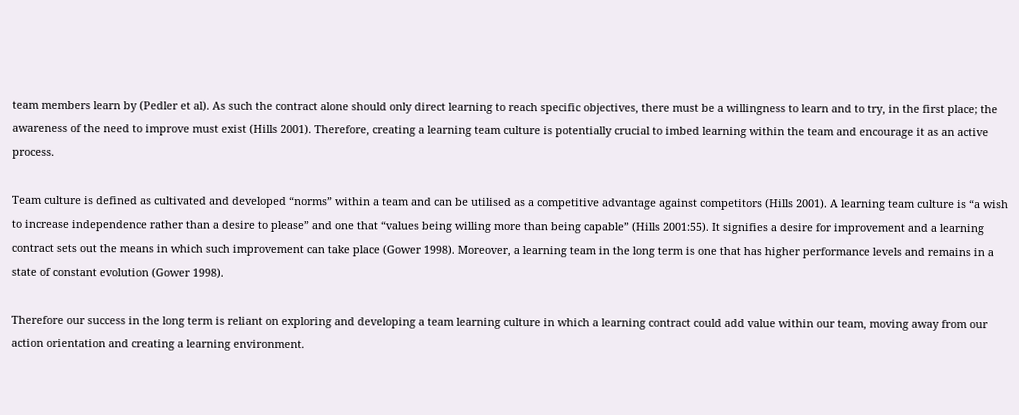team members learn by (Pedler et al). As such the contract alone should only direct learning to reach specific objectives, there must be a willingness to learn and to try, in the first place; the awareness of the need to improve must exist (Hills 2001). Therefore, creating a learning team culture is potentially crucial to imbed learning within the team and encourage it as an active process.

Team culture is defined as cultivated and developed “norms” within a team and can be utilised as a competitive advantage against competitors (Hills 2001). A learning team culture is “a wish to increase independence rather than a desire to please” and one that “values being willing more than being capable” (Hills 2001:55). It signifies a desire for improvement and a learning contract sets out the means in which such improvement can take place (Gower 1998). Moreover, a learning team in the long term is one that has higher performance levels and remains in a state of constant evolution (Gower 1998).

Therefore our success in the long term is reliant on exploring and developing a team learning culture in which a learning contract could add value within our team, moving away from our action orientation and creating a learning environment.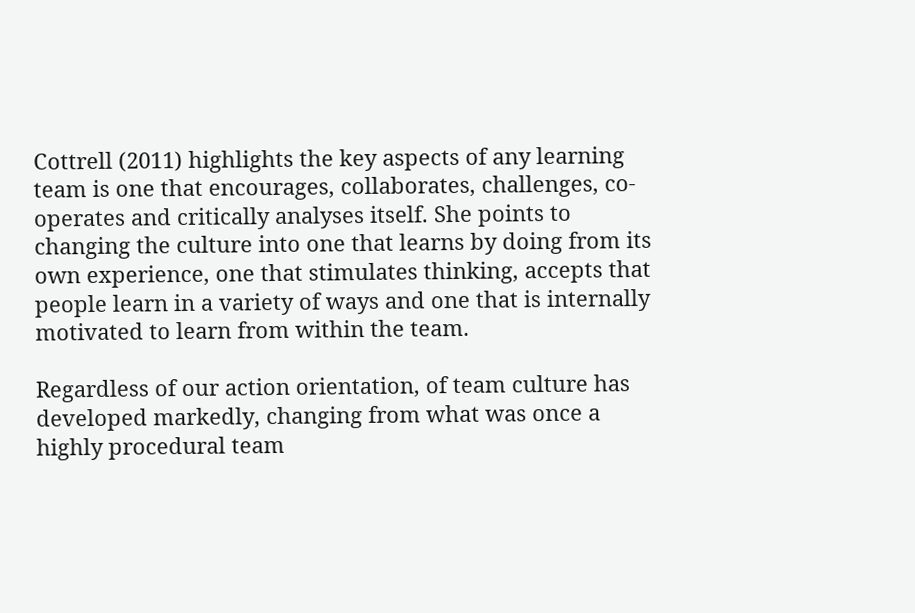Cottrell (2011) highlights the key aspects of any learning team is one that encourages, collaborates, challenges, co-operates and critically analyses itself. She points to changing the culture into one that learns by doing from its own experience, one that stimulates thinking, accepts that people learn in a variety of ways and one that is internally motivated to learn from within the team.

Regardless of our action orientation, of team culture has developed markedly, changing from what was once a highly procedural team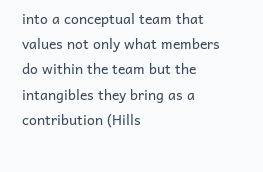into a conceptual team that values not only what members do within the team but the intangibles they bring as a contribution (Hills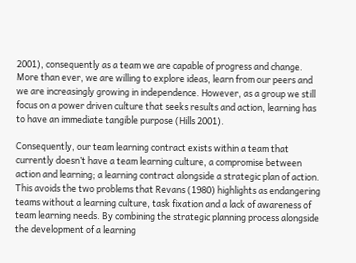2001), consequently as a team we are capable of progress and change. More than ever, we are willing to explore ideas, learn from our peers and we are increasingly growing in independence. However, as a group we still focus on a power driven culture that seeks results and action, learning has to have an immediate tangible purpose (Hills 2001).

Consequently, our team learning contract exists within a team that currently doesn’t have a team learning culture, a compromise between action and learning; a learning contract alongside a strategic plan of action. This avoids the two problems that Revans (1980) highlights as endangering teams without a learning culture, task fixation and a lack of awareness of team learning needs. By combining the strategic planning process alongside the development of a learning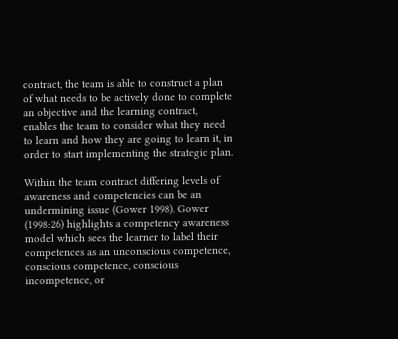contract, the team is able to construct a plan of what needs to be actively done to complete an objective and the learning contract, enables the team to consider what they need to learn and how they are going to learn it, in order to start implementing the strategic plan.

Within the team contract differing levels of awareness and competencies can be an undermining issue (Gower 1998). Gower (1998:26) highlights a competency awareness model which sees the learner to label their competences as an unconscious competence, conscious competence, conscious incompetence, or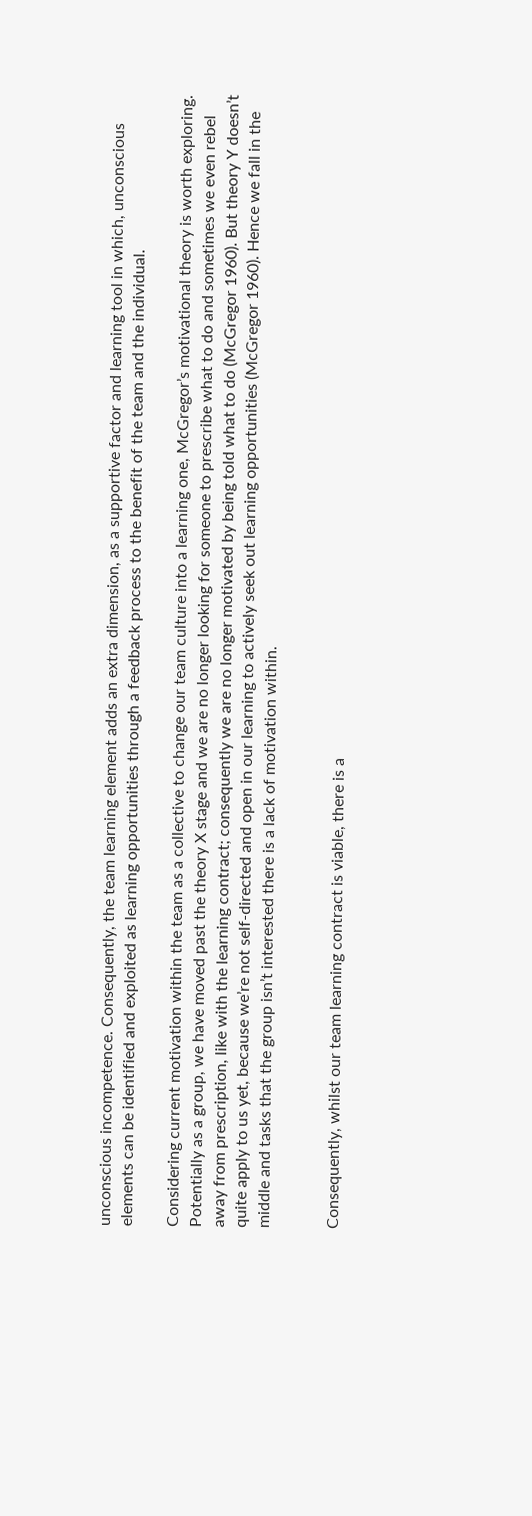unconscious incompetence. Consequently, the team learning element adds an extra dimension, as a supportive factor and learning tool in which, unconscious elements can be identified and exploited as learning opportunities through a feedback process to the benefit of the team and the individual.

Considering current motivation within the team as a collective to change our team culture into a learning one, McGregor’s motivational theory is worth exploring. Potentially as a group, we have moved past the theory X stage and we are no longer looking for someone to prescribe what to do and sometimes we even rebel away from prescription, like with the learning contract; consequently we are no longer motivated by being told what to do (McGregor 1960). But theory Y doesn’t quite apply to us yet, because we’re not self-directed and open in our learning to actively seek out learning opportunities (McGregor 1960). Hence we fall in the middle and tasks that the group isn’t interested there is a lack of motivation within.


Consequently, whilst our team learning contract is viable, there is a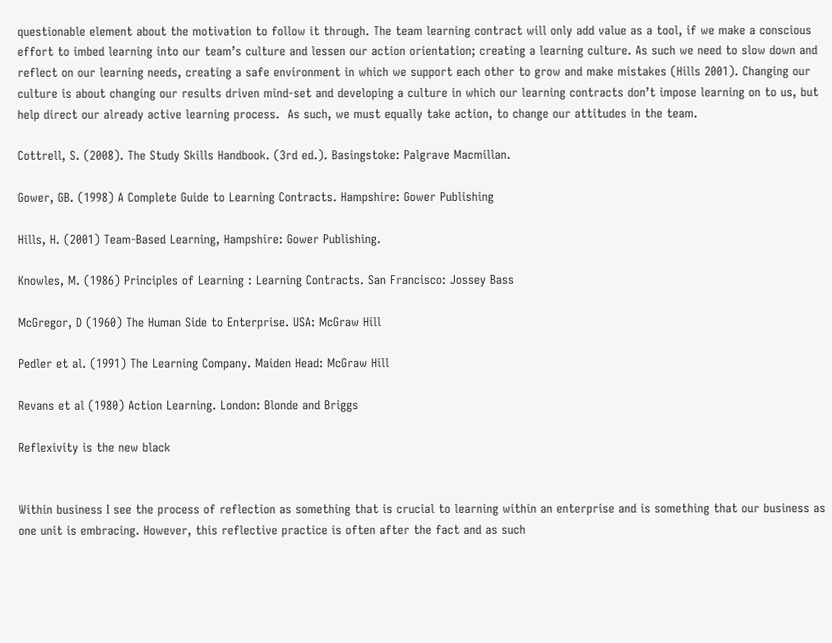questionable element about the motivation to follow it through. The team learning contract will only add value as a tool, if we make a conscious effort to imbed learning into our team’s culture and lessen our action orientation; creating a learning culture. As such we need to slow down and reflect on our learning needs, creating a safe environment in which we support each other to grow and make mistakes (Hills 2001). Changing our culture is about changing our results driven mind-set and developing a culture in which our learning contracts don’t impose learning on to us, but help direct our already active learning process.  As such, we must equally take action, to change our attitudes in the team.

Cottrell, S. (2008). The Study Skills Handbook. (3rd ed.). Basingstoke: Palgrave Macmillan.

Gower, GB. (1998) A Complete Guide to Learning Contracts. Hampshire: Gower Publishing

Hills, H. (2001) Team-Based Learning, Hampshire: Gower Publishing.

Knowles, M. (1986) Principles of Learning : Learning Contracts. San Francisco: Jossey Bass

McGregor, D (1960) The Human Side to Enterprise. USA: McGraw Hill

Pedler et al. (1991) The Learning Company. Maiden Head: McGraw Hill

Revans et al (1980) Action Learning. London: Blonde and Briggs

Reflexivity is the new black


Within business I see the process of reflection as something that is crucial to learning within an enterprise and is something that our business as one unit is embracing. However, this reflective practice is often after the fact and as such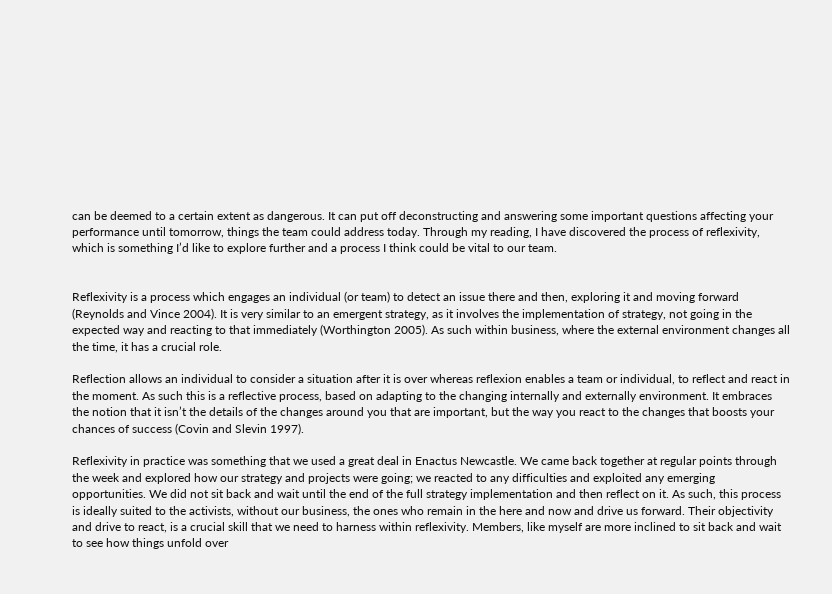can be deemed to a certain extent as dangerous. It can put off deconstructing and answering some important questions affecting your performance until tomorrow, things the team could address today. Through my reading, I have discovered the process of reflexivity, which is something I’d like to explore further and a process I think could be vital to our team.


Reflexivity is a process which engages an individual (or team) to detect an issue there and then, exploring it and moving forward (Reynolds and Vince 2004). It is very similar to an emergent strategy, as it involves the implementation of strategy, not going in the expected way and reacting to that immediately (Worthington 2005). As such within business, where the external environment changes all the time, it has a crucial role.

Reflection allows an individual to consider a situation after it is over whereas reflexion enables a team or individual, to reflect and react in the moment. As such this is a reflective process, based on adapting to the changing internally and externally environment. It embraces the notion that it isn’t the details of the changes around you that are important, but the way you react to the changes that boosts your chances of success (Covin and Slevin 1997).

Reflexivity in practice was something that we used a great deal in Enactus Newcastle. We came back together at regular points through the week and explored how our strategy and projects were going; we reacted to any difficulties and exploited any emerging opportunities. We did not sit back and wait until the end of the full strategy implementation and then reflect on it. As such, this process is ideally suited to the activists, without our business, the ones who remain in the here and now and drive us forward. Their objectivity and drive to react, is a crucial skill that we need to harness within reflexivity. Members, like myself are more inclined to sit back and wait to see how things unfold over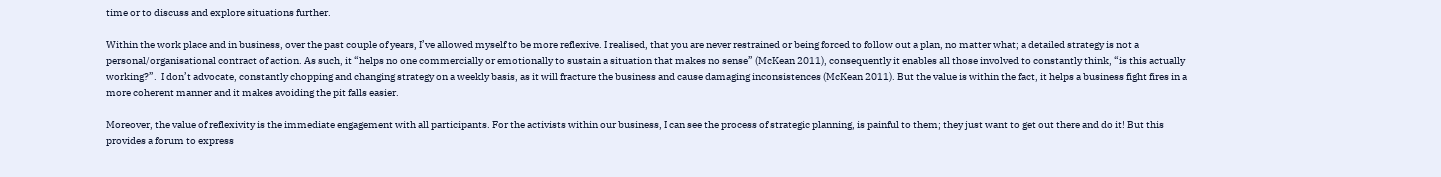time or to discuss and explore situations further.

Within the work place and in business, over the past couple of years, I’ve allowed myself to be more reflexive. I realised, that you are never restrained or being forced to follow out a plan, no matter what; a detailed strategy is not a personal/organisational contract of action. As such, it “helps no one commercially or emotionally to sustain a situation that makes no sense” (McKean 2011), consequently it enables all those involved to constantly think, “is this actually working?”.  I don’t advocate, constantly chopping and changing strategy on a weekly basis, as it will fracture the business and cause damaging inconsistences (McKean 2011). But the value is within the fact, it helps a business fight fires in a more coherent manner and it makes avoiding the pit falls easier.

Moreover, the value of reflexivity is the immediate engagement with all participants. For the activists within our business, I can see the process of strategic planning, is painful to them; they just want to get out there and do it! But this provides a forum to express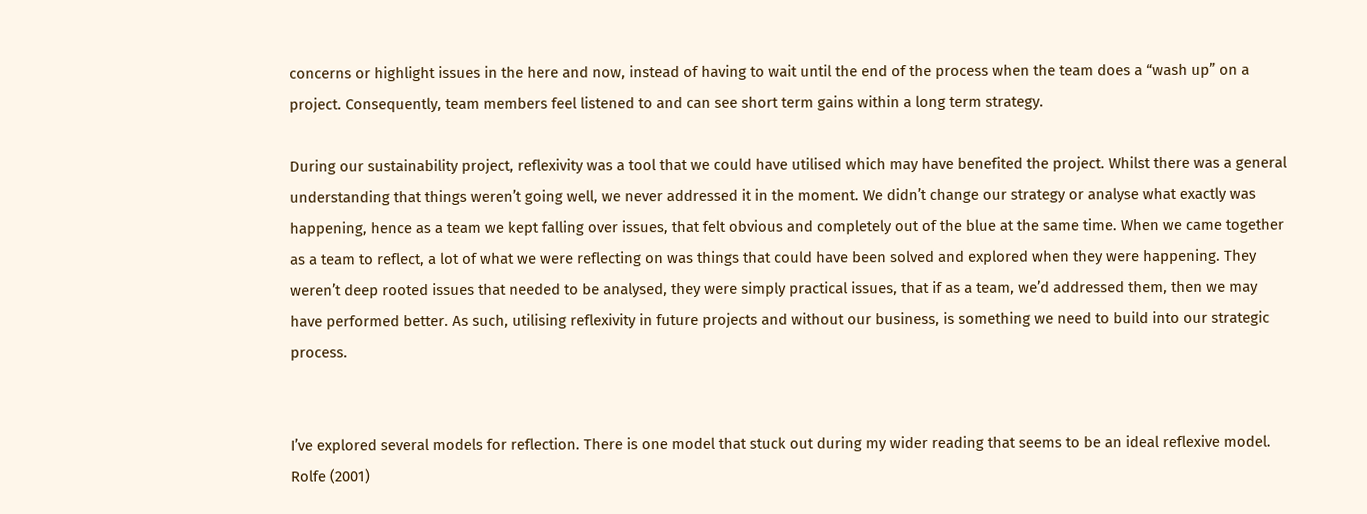concerns or highlight issues in the here and now, instead of having to wait until the end of the process when the team does a “wash up” on a project. Consequently, team members feel listened to and can see short term gains within a long term strategy.

During our sustainability project, reflexivity was a tool that we could have utilised which may have benefited the project. Whilst there was a general understanding that things weren’t going well, we never addressed it in the moment. We didn’t change our strategy or analyse what exactly was happening, hence as a team we kept falling over issues, that felt obvious and completely out of the blue at the same time. When we came together as a team to reflect, a lot of what we were reflecting on was things that could have been solved and explored when they were happening. They weren’t deep rooted issues that needed to be analysed, they were simply practical issues, that if as a team, we’d addressed them, then we may have performed better. As such, utilising reflexivity in future projects and without our business, is something we need to build into our strategic process.


I’ve explored several models for reflection. There is one model that stuck out during my wider reading that seems to be an ideal reflexive model. Rolfe (2001)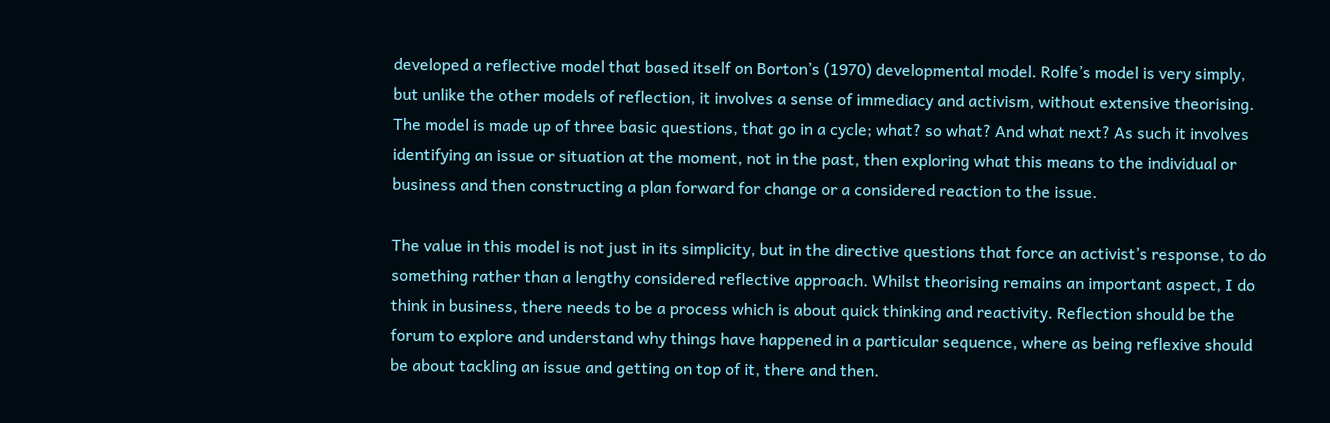developed a reflective model that based itself on Borton’s (1970) developmental model. Rolfe’s model is very simply, but unlike the other models of reflection, it involves a sense of immediacy and activism, without extensive theorising.  The model is made up of three basic questions, that go in a cycle; what? so what? And what next? As such it involves identifying an issue or situation at the moment, not in the past, then exploring what this means to the individual or business and then constructing a plan forward for change or a considered reaction to the issue.

The value in this model is not just in its simplicity, but in the directive questions that force an activist’s response, to do something rather than a lengthy considered reflective approach. Whilst theorising remains an important aspect, I do think in business, there needs to be a process which is about quick thinking and reactivity. Reflection should be the forum to explore and understand why things have happened in a particular sequence, where as being reflexive should be about tackling an issue and getting on top of it, there and then.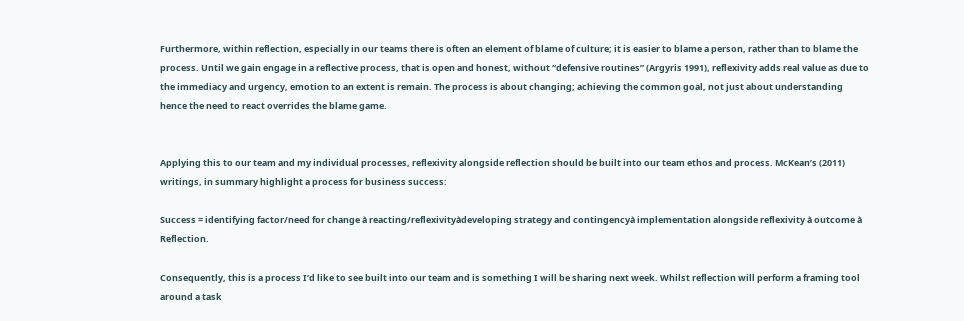Furthermore, within reflection, especially in our teams there is often an element of blame of culture; it is easier to blame a person, rather than to blame the process. Until we gain engage in a reflective process, that is open and honest, without “defensive routines” (Argyris 1991), reflexivity adds real value as due to the immediacy and urgency, emotion to an extent is remain. The process is about changing; achieving the common goal, not just about understanding hence the need to react overrides the blame game.


Applying this to our team and my individual processes, reflexivity alongside reflection should be built into our team ethos and process. McKean’s (2011) writings, in summary highlight a process for business success:

Success = identifying factor/need for change à reacting/reflexivityàdeveloping strategy and contingencyà implementation alongside reflexivity à outcome à Reflection.

Consequently, this is a process I’d like to see built into our team and is something I will be sharing next week. Whilst reflection will perform a framing tool around a task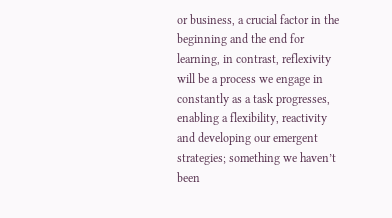or business, a crucial factor in the beginning and the end for learning, in contrast, reflexivity will be a process we engage in constantly as a task progresses, enabling a flexibility, reactivity and developing our emergent strategies; something we haven’t been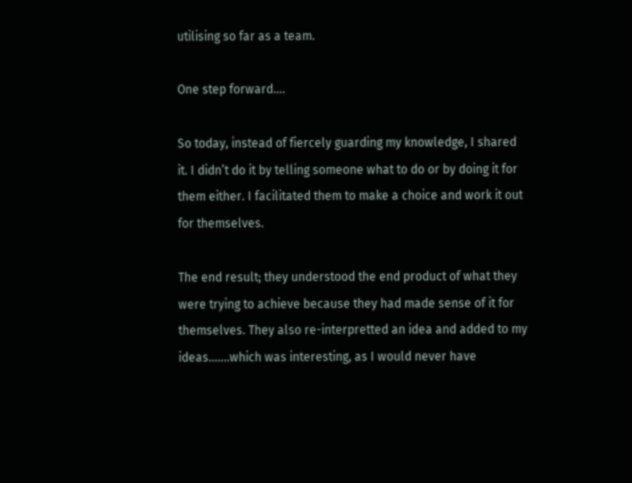utilising so far as a team.

One step forward….

So today, instead of fiercely guarding my knowledge, I shared it. I didn’t do it by telling someone what to do or by doing it for them either. I facilitated them to make a choice and work it out for themselves.

The end result; they understood the end product of what they were trying to achieve because they had made sense of it for themselves. They also re-interpretted an idea and added to my ideas…….which was interesting, as I would never have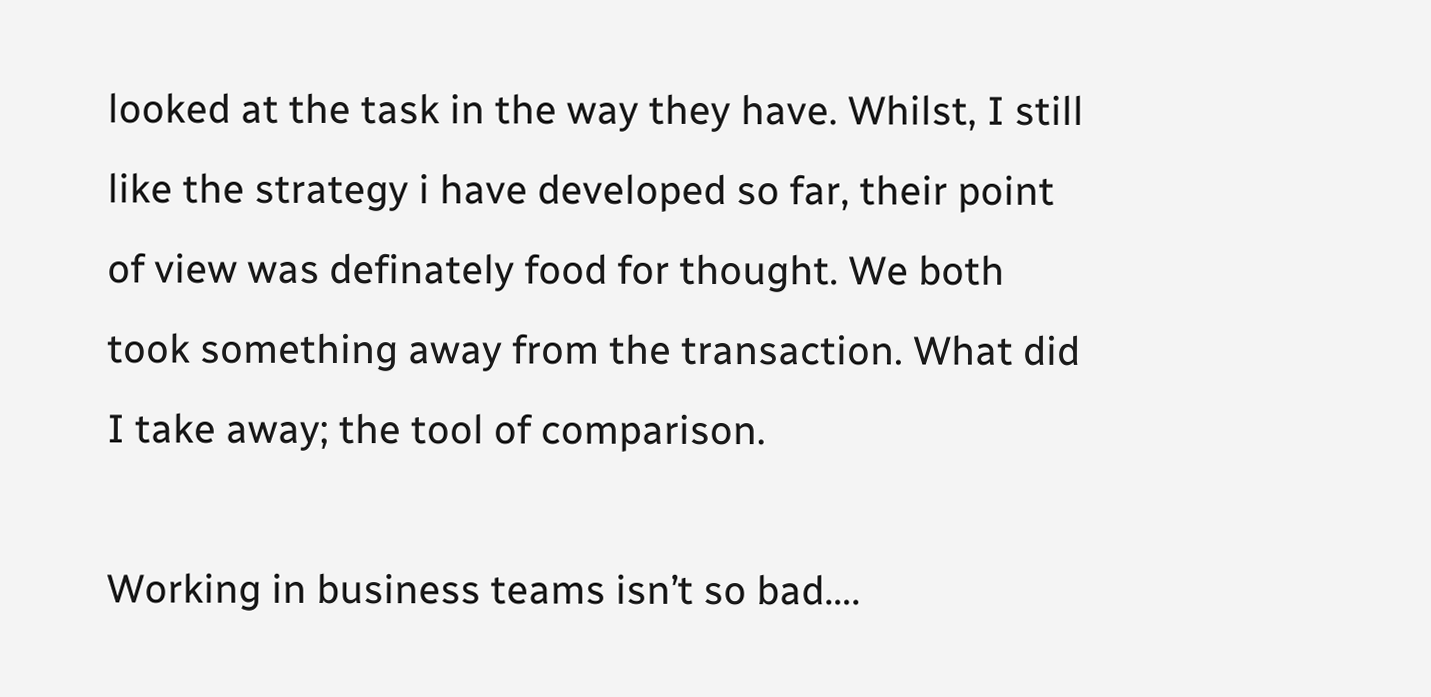looked at the task in the way they have. Whilst, I still like the strategy i have developed so far, their point of view was definately food for thought. We both took something away from the transaction. What did I take away; the tool of comparison.

Working in business teams isn’t so bad….